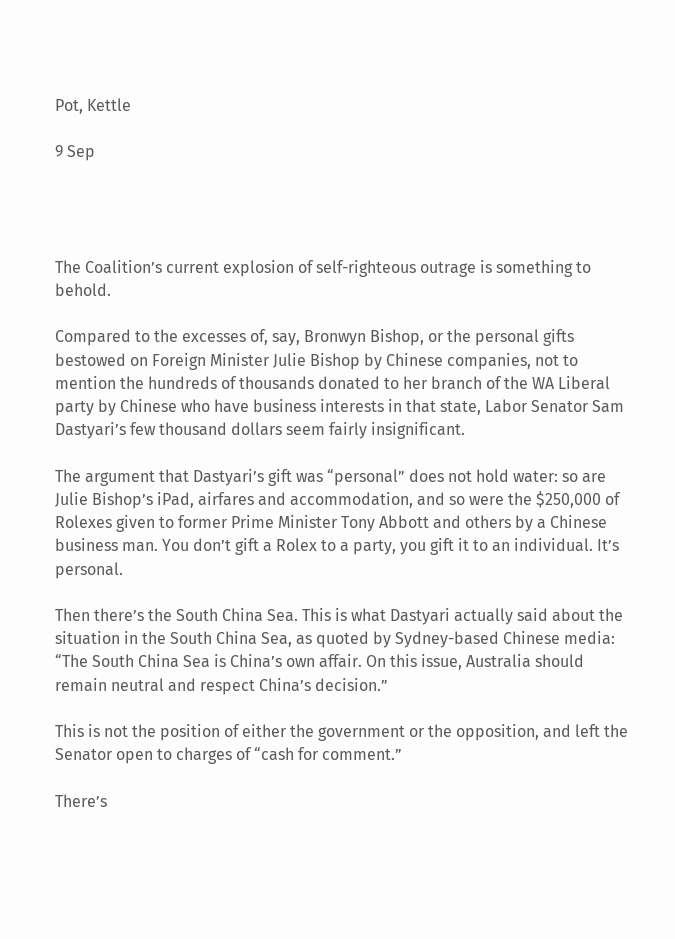Pot, Kettle

9 Sep




The Coalition’s current explosion of self-righteous outrage is something to behold.

Compared to the excesses of, say, Bronwyn Bishop, or the personal gifts bestowed on Foreign Minister Julie Bishop by Chinese companies, not to mention the hundreds of thousands donated to her branch of the WA Liberal party by Chinese who have business interests in that state, Labor Senator Sam Dastyari’s few thousand dollars seem fairly insignificant.

The argument that Dastyari’s gift was “personal” does not hold water: so are Julie Bishop’s iPad, airfares and accommodation, and so were the $250,000 of Rolexes given to former Prime Minister Tony Abbott and others by a Chinese business man. You don’t gift a Rolex to a party, you gift it to an individual. It’s personal.

Then there’s the South China Sea. This is what Dastyari actually said about the situation in the South China Sea, as quoted by Sydney-based Chinese media: “The South China Sea is China’s own affair. On this issue, Australia should remain neutral and respect China’s decision.”

This is not the position of either the government or the opposition, and left the Senator open to charges of “cash for comment.”

There’s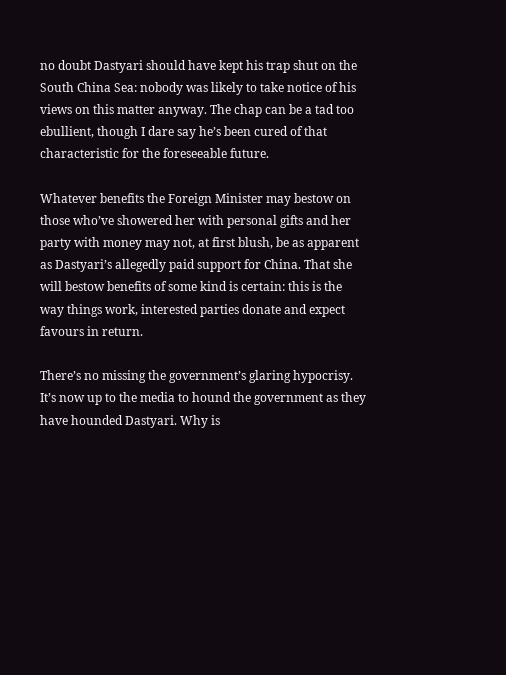no doubt Dastyari should have kept his trap shut on the South China Sea: nobody was likely to take notice of his views on this matter anyway. The chap can be a tad too ebullient, though I dare say he’s been cured of that characteristic for the foreseeable future.

Whatever benefits the Foreign Minister may bestow on those who’ve showered her with personal gifts and her party with money may not, at first blush, be as apparent as Dastyari’s allegedly paid support for China. That she will bestow benefits of some kind is certain: this is the way things work, interested parties donate and expect favours in return.

There’s no missing the government’s glaring hypocrisy. It’s now up to the media to hound the government as they have hounded Dastyari. Why is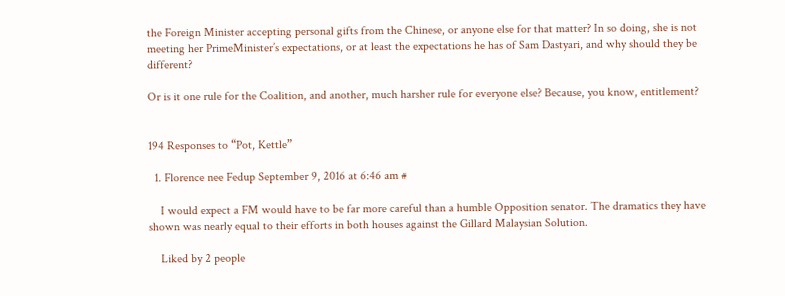the Foreign Minister accepting personal gifts from the Chinese, or anyone else for that matter? In so doing, she is not meeting her PrimeMinister’s expectations, or at least the expectations he has of Sam Dastyari, and why should they be different?

Or is it one rule for the Coalition, and another, much harsher rule for everyone else? Because, you know, entitlement?


194 Responses to “Pot, Kettle”

  1. Florence nee Fedup September 9, 2016 at 6:46 am #

    I would expect a FM would have to be far more careful than a humble Opposition senator. The dramatics they have shown was nearly equal to their efforts in both houses against the Gillard Malaysian Solution.

    Liked by 2 people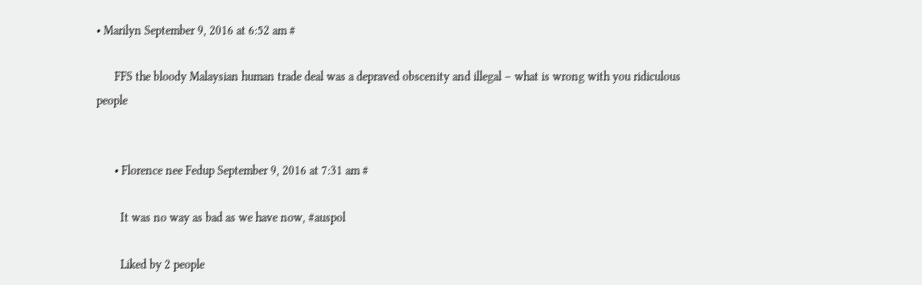• Marilyn September 9, 2016 at 6:52 am #

      FFS the bloody Malaysian human trade deal was a depraved obscenity and illegal – what is wrong with you ridiculous people


      • Florence nee Fedup September 9, 2016 at 7:31 am #

        It was no way as bad as we have now, #auspol

        Liked by 2 people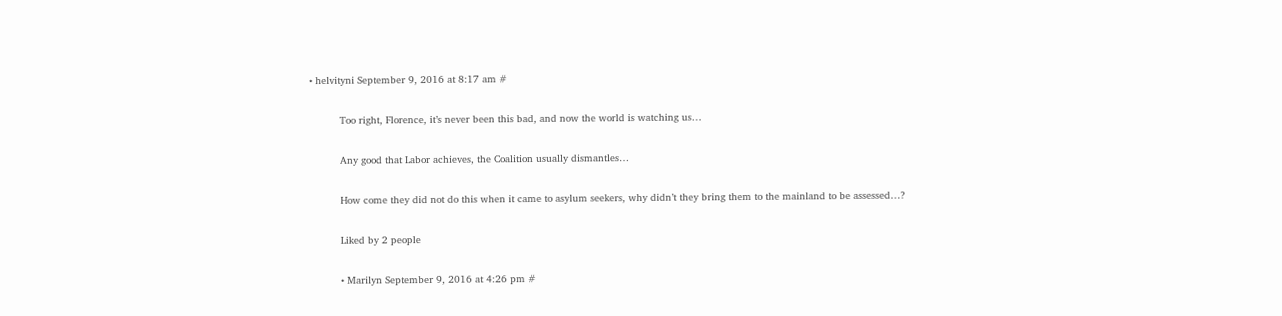• helvityni September 9, 2016 at 8:17 am #

          Too right, Florence, it’s never been this bad, and now the world is watching us…

          Any good that Labor achieves, the Coalition usually dismantles…

          How come they did not do this when it came to asylum seekers, why didn’t they bring them to the mainland to be assessed…?

          Liked by 2 people

          • Marilyn September 9, 2016 at 4:26 pm #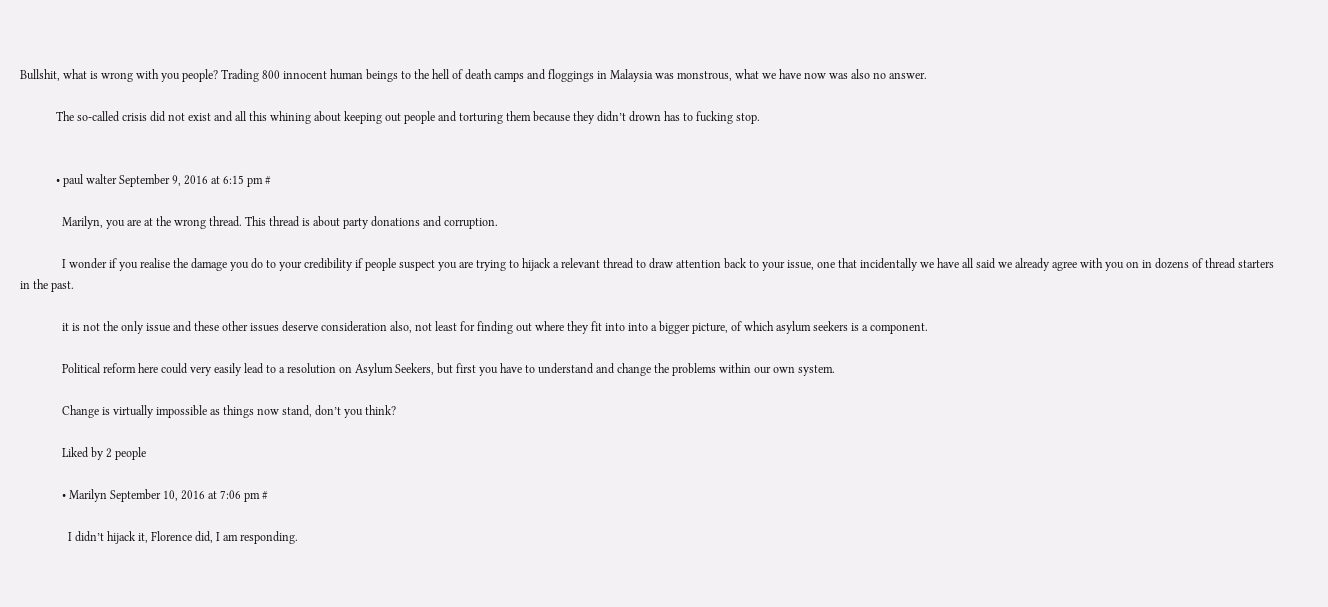Bullshit, what is wrong with you people? Trading 800 innocent human beings to the hell of death camps and floggings in Malaysia was monstrous, what we have now was also no answer.

            The so-called crisis did not exist and all this whining about keeping out people and torturing them because they didn’t drown has to fucking stop.


            • paul walter September 9, 2016 at 6:15 pm #

              Marilyn, you are at the wrong thread. This thread is about party donations and corruption.

              I wonder if you realise the damage you do to your credibility if people suspect you are trying to hijack a relevant thread to draw attention back to your issue, one that incidentally we have all said we already agree with you on in dozens of thread starters in the past.

              it is not the only issue and these other issues deserve consideration also, not least for finding out where they fit into into a bigger picture, of which asylum seekers is a component.

              Political reform here could very easily lead to a resolution on Asylum Seekers, but first you have to understand and change the problems within our own system.

              Change is virtually impossible as things now stand, don’t you think?

              Liked by 2 people

              • Marilyn September 10, 2016 at 7:06 pm #

                I didn’t hijack it, Florence did, I am responding.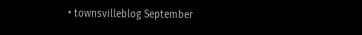• townsvilleblog September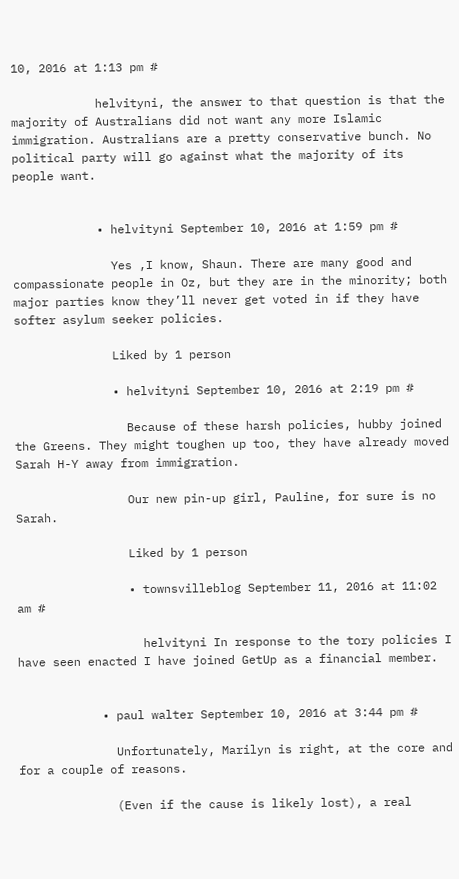10, 2016 at 1:13 pm #

            helvityni, the answer to that question is that the majority of Australians did not want any more Islamic immigration. Australians are a pretty conservative bunch. No political party will go against what the majority of its people want.


            • helvityni September 10, 2016 at 1:59 pm #

              Yes ,I know, Shaun. There are many good and compassionate people in Oz, but they are in the minority; both major parties know they’ll never get voted in if they have softer asylum seeker policies.

              Liked by 1 person

              • helvityni September 10, 2016 at 2:19 pm #

                Because of these harsh policies, hubby joined the Greens. They might toughen up too, they have already moved Sarah H-Y away from immigration.

                Our new pin-up girl, Pauline, for sure is no Sarah.

                Liked by 1 person

                • townsvilleblog September 11, 2016 at 11:02 am #

                  helvityni In response to the tory policies I have seen enacted I have joined GetUp as a financial member.


            • paul walter September 10, 2016 at 3:44 pm #

              Unfortunately, Marilyn is right, at the core and for a couple of reasons.

              (Even if the cause is likely lost), a real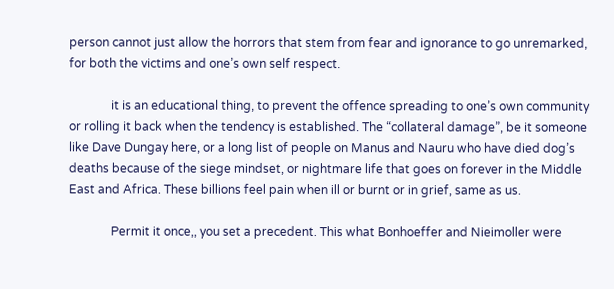person cannot just allow the horrors that stem from fear and ignorance to go unremarked, for both the victims and one’s own self respect.

              it is an educational thing, to prevent the offence spreading to one’s own community or rolling it back when the tendency is established. The “collateral damage”, be it someone like Dave Dungay here, or a long list of people on Manus and Nauru who have died dog’s deaths because of the siege mindset, or nightmare life that goes on forever in the Middle East and Africa. These billions feel pain when ill or burnt or in grief, same as us.

              Permit it once,, you set a precedent. This what Bonhoeffer and Nieimoller were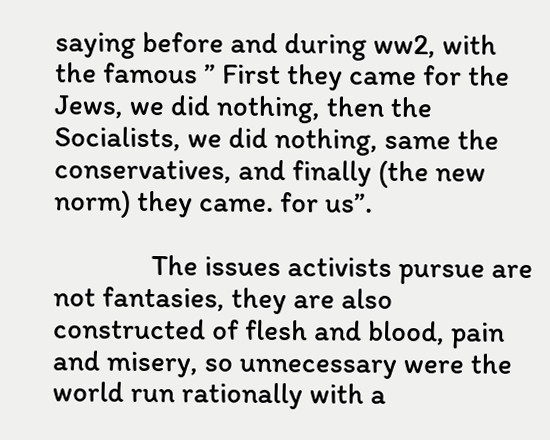saying before and during ww2, with the famous ” First they came for the Jews, we did nothing, then the Socialists, we did nothing, same the conservatives, and finally (the new norm) they came. for us”.

              The issues activists pursue are not fantasies, they are also constructed of flesh and blood, pain and misery, so unnecessary were the world run rationally with a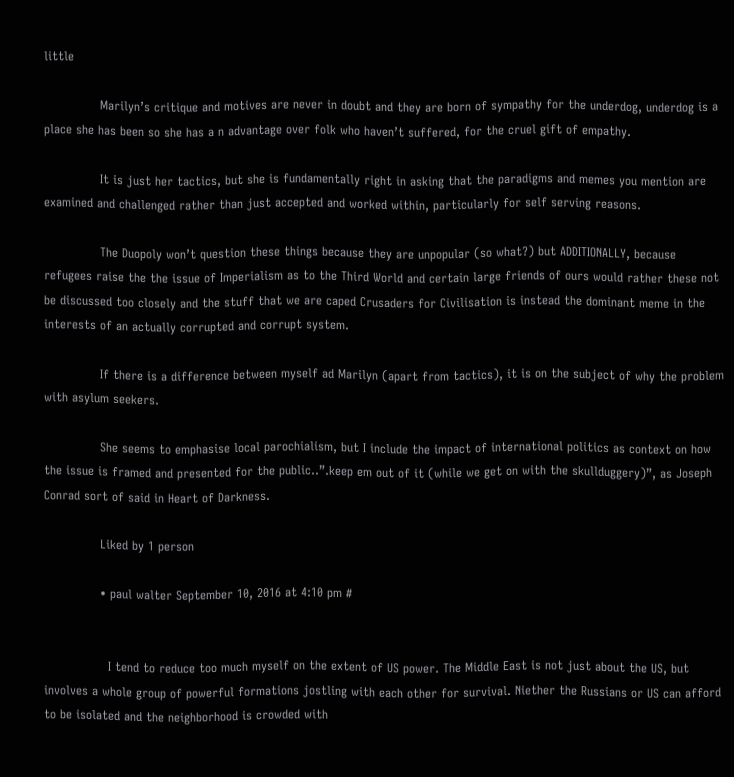little

              Marilyn’s critique and motives are never in doubt and they are born of sympathy for the underdog, underdog is a place she has been so she has a n advantage over folk who haven’t suffered, for the cruel gift of empathy.

              It is just her tactics, but she is fundamentally right in asking that the paradigms and memes you mention are examined and challenged rather than just accepted and worked within, particularly for self serving reasons.

              The Duopoly won’t question these things because they are unpopular (so what?) but ADDITIONALLY, because refugees raise the the issue of Imperialism as to the Third World and certain large friends of ours would rather these not be discussed too closely and the stuff that we are caped Crusaders for Civilisation is instead the dominant meme in the interests of an actually corrupted and corrupt system.

              If there is a difference between myself ad Marilyn (apart from tactics), it is on the subject of why the problem with asylum seekers.

              She seems to emphasise local parochialism, but I include the impact of international politics as context on how the issue is framed and presented for the public..”.keep em out of it (while we get on with the skullduggery)”, as Joseph Conrad sort of said in Heart of Darkness.

              Liked by 1 person

              • paul walter September 10, 2016 at 4:10 pm #


                I tend to reduce too much myself on the extent of US power. The Middle East is not just about the US, but involves a whole group of powerful formations jostling with each other for survival. Niether the Russians or US can afford to be isolated and the neighborhood is crowded with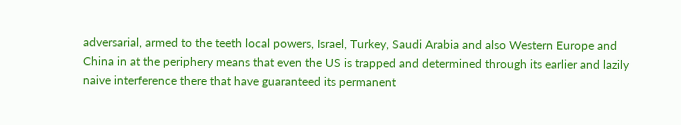adversarial, armed to the teeth local powers, Israel, Turkey, Saudi Arabia and also Western Europe and China in at the periphery means that even the US is trapped and determined through its earlier and lazily naive interference there that have guaranteed its permanent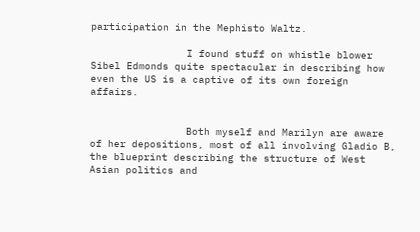participation in the Mephisto Waltz.

                I found stuff on whistle blower Sibel Edmonds quite spectacular in describing how even the US is a captive of its own foreign affairs.


                Both myself and Marilyn are aware of her depositions, most of all involving Gladio B, the blueprint describing the structure of West Asian politics and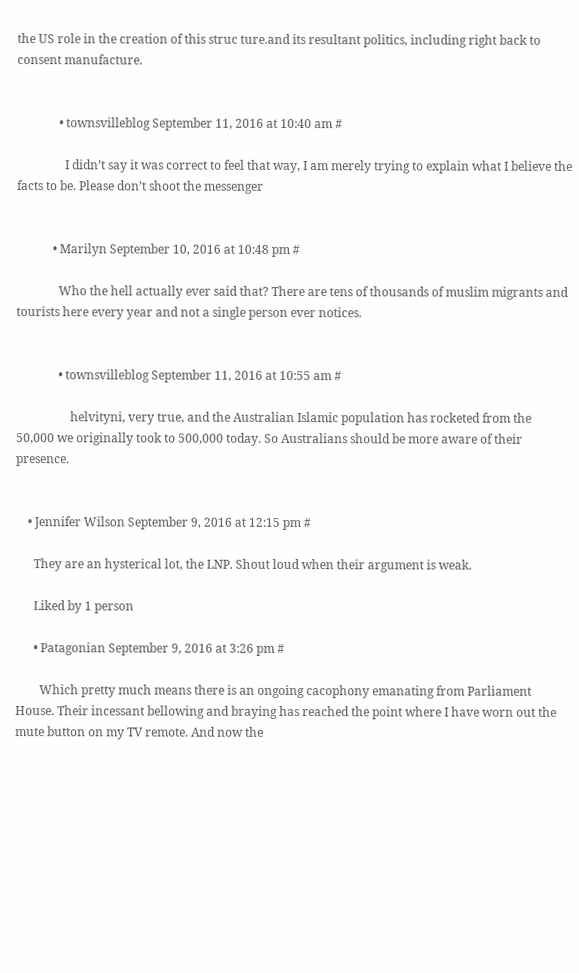the US role in the creation of this struc ture.and its resultant politics, including right back to consent manufacture.


              • townsvilleblog September 11, 2016 at 10:40 am #

                I didn’t say it was correct to feel that way, I am merely trying to explain what I believe the facts to be. Please don’t shoot the messenger


            • Marilyn September 10, 2016 at 10:48 pm #

              Who the hell actually ever said that? There are tens of thousands of muslim migrants and tourists here every year and not a single person ever notices.


              • townsvilleblog September 11, 2016 at 10:55 am #

                  helvityni, very true, and the Australian Islamic population has rocketed from the 50,000 we originally took to 500,000 today. So Australians should be more aware of their presence.


    • Jennifer Wilson September 9, 2016 at 12:15 pm #

      They are an hysterical lot, the LNP. Shout loud when their argument is weak.

      Liked by 1 person

      • Patagonian September 9, 2016 at 3:26 pm #

        Which pretty much means there is an ongoing cacophony emanating from Parliament House. Their incessant bellowing and braying has reached the point where I have worn out the mute button on my TV remote. And now the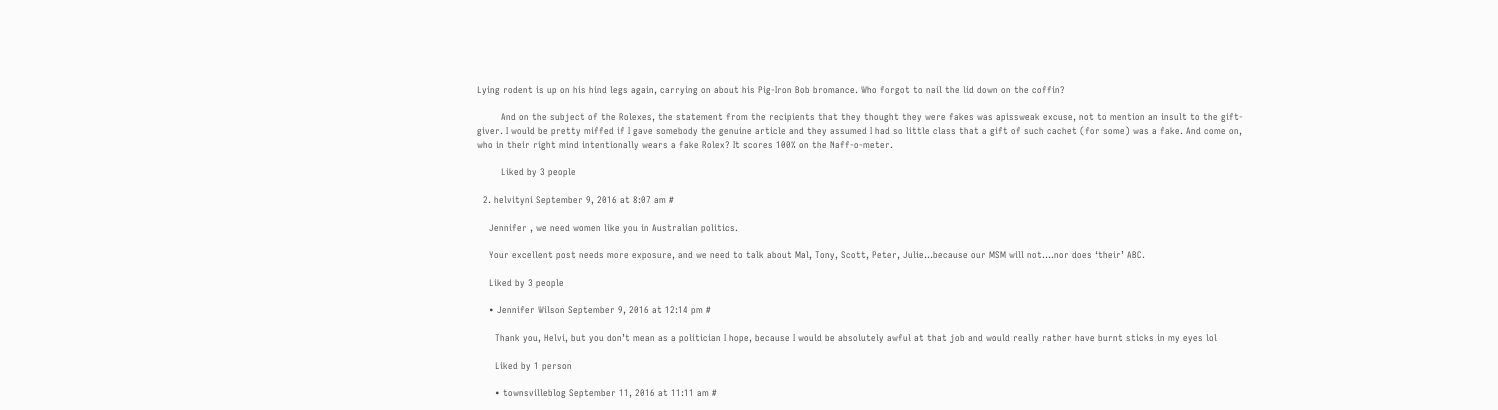Lying rodent is up on his hind legs again, carrying on about his Pig-Iron Bob bromance. Who forgot to nail the lid down on the coffin?

        And on the subject of the Rolexes, the statement from the recipients that they thought they were fakes was apissweak excuse, not to mention an insult to the gift-giver. I would be pretty miffed if I gave somebody the genuine article and they assumed I had so little class that a gift of such cachet (for some) was a fake. And come on, who in their right mind intentionally wears a fake Rolex? It scores 100% on the Naff-o-meter.

        Liked by 3 people

  2. helvityni September 9, 2016 at 8:07 am #

    Jennifer , we need women like you in Australian politics.

    Your excellent post needs more exposure, and we need to talk about Mal, Tony, Scott, Peter, Julie…because our MSM will not….nor does ‘their’ ABC.

    Liked by 3 people

    • Jennifer Wilson September 9, 2016 at 12:14 pm #

      Thank you, Helvi, but you don’t mean as a politician I hope, because I would be absolutely awful at that job and would really rather have burnt sticks in my eyes lol

      Liked by 1 person

      • townsvilleblog September 11, 2016 at 11:11 am #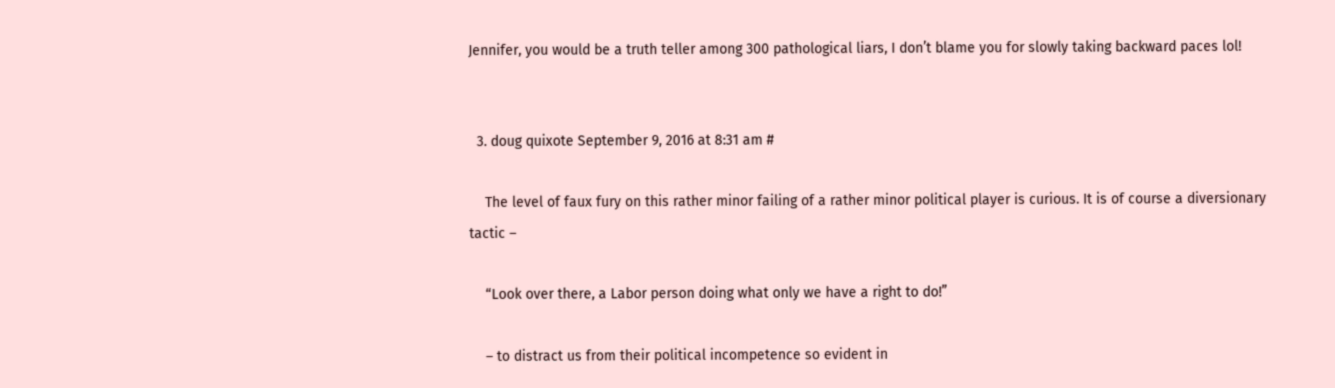Jennifer, you would be a truth teller among 300 pathological liars, I don’t blame you for slowly taking backward paces lol!


  3. doug quixote September 9, 2016 at 8:31 am #

    The level of faux fury on this rather minor failing of a rather minor political player is curious. It is of course a diversionary tactic –

    “Look over there, a Labor person doing what only we have a right to do!”

    – to distract us from their political incompetence so evident in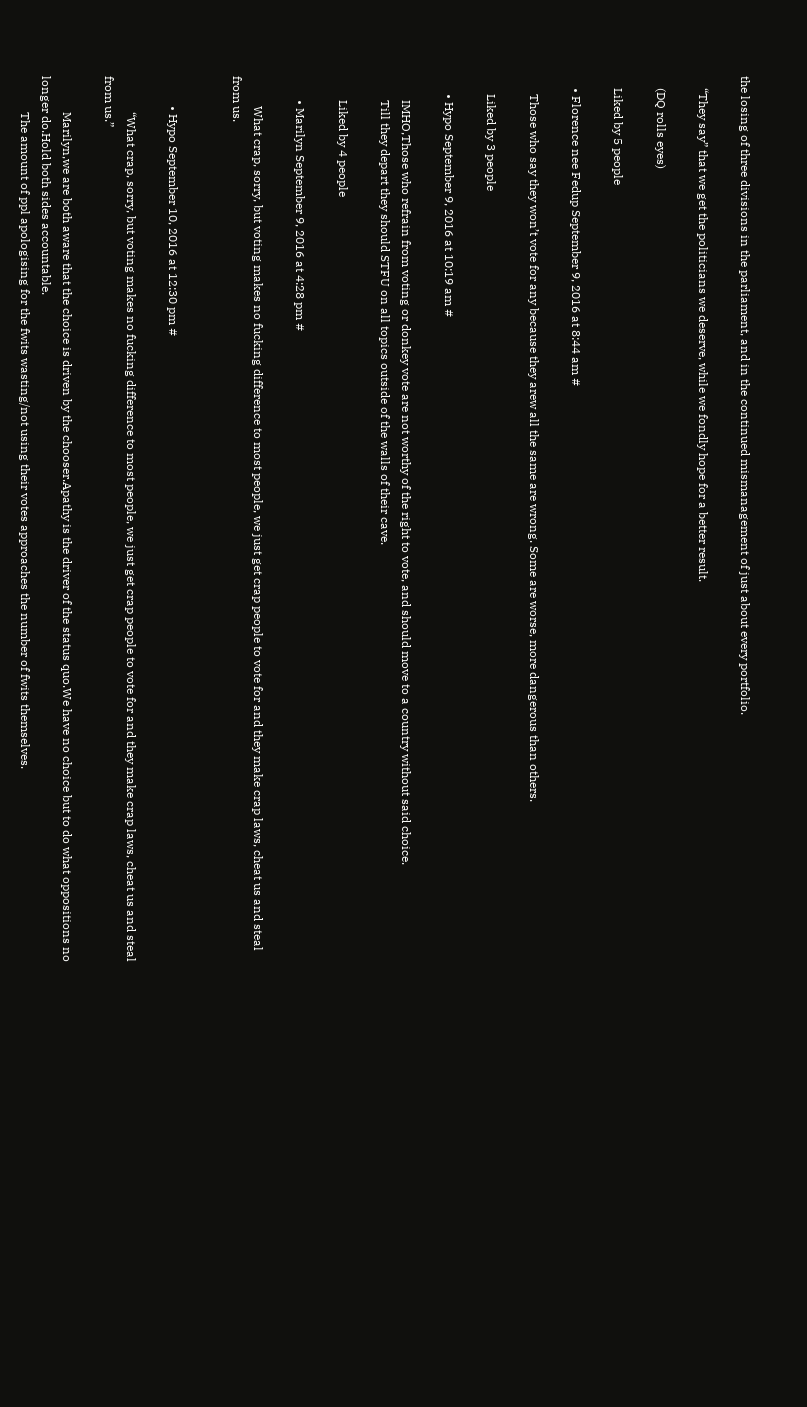the losing of three divisions in the parliament, and in the continued mismanagement of just about every portfolio.

    “They say” that we get the politicians we deserve, while we fondly hope for a better result.

    (DQ rolls eyes)

    Liked by 5 people

    • Florence nee Fedup September 9, 2016 at 8:44 am #

      Those who say they won’t vote for any because they arew all the same are wrong. Some are worse, more dangerous than others.

      Liked by 3 people

      • Hypo September 9, 2016 at 10:19 am #

        IMHO,Those who refrain from voting or donkey vote are not worthy of the right to vote, and should move to a country without said choice.
        Till they depart they should STFU on all topics outside of the walls of their cave.

        Liked by 4 people

        • Marilyn September 9, 2016 at 4:28 pm #

          What crap, sorry, but voting makes no fucking difference to most people, we just get crap people to vote for and they make crap laws, cheat us and steal from us.


          • Hypo September 10, 2016 at 12:30 pm #

            “What crap, sorry, but voting makes no fucking difference to most people, we just get crap people to vote for and they make crap laws, cheat us and steal from us.”

            Marilyn,we are both aware that the choice is driven by the chooser.Apathy is the driver of the status quo.We have no choice but to do what oppositions no longer do.Hold both sides accountable.
            The amount of ppl apologising for the fwits wasting/not using their votes approaches the number of fwits themselves.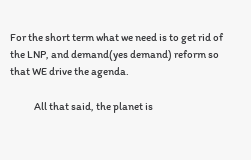For the short term what we need is to get rid of the LNP, and demand(yes demand) reform so that WE drive the agenda.

            All that said, the planet is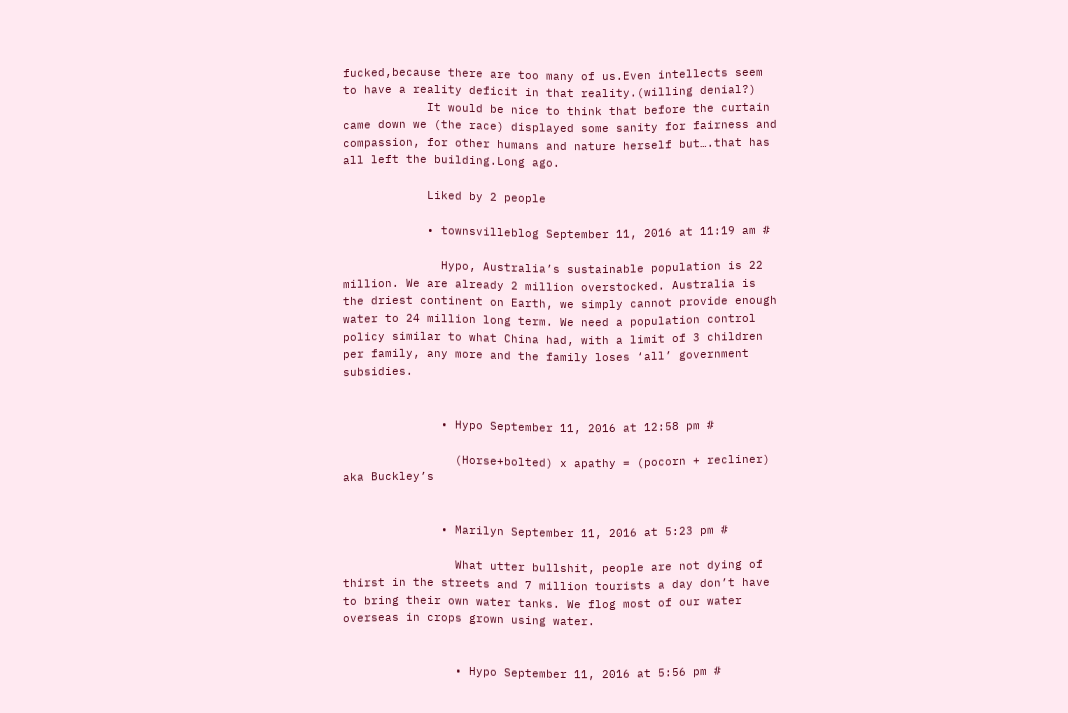fucked,because there are too many of us.Even intellects seem to have a reality deficit in that reality.(willing denial?)
            It would be nice to think that before the curtain came down we (the race) displayed some sanity for fairness and compassion, for other humans and nature herself but….that has all left the building.Long ago.

            Liked by 2 people

            • townsvilleblog September 11, 2016 at 11:19 am #

              Hypo, Australia’s sustainable population is 22 million. We are already 2 million overstocked. Australia is the driest continent on Earth, we simply cannot provide enough water to 24 million long term. We need a population control policy similar to what China had, with a limit of 3 children per family, any more and the family loses ‘all’ government subsidies.


              • Hypo September 11, 2016 at 12:58 pm #

                (Horse+bolted) x apathy = (pocorn + recliner) aka Buckley’s


              • Marilyn September 11, 2016 at 5:23 pm #

                What utter bullshit, people are not dying of thirst in the streets and 7 million tourists a day don’t have to bring their own water tanks. We flog most of our water overseas in crops grown using water.


                • Hypo September 11, 2016 at 5:56 pm #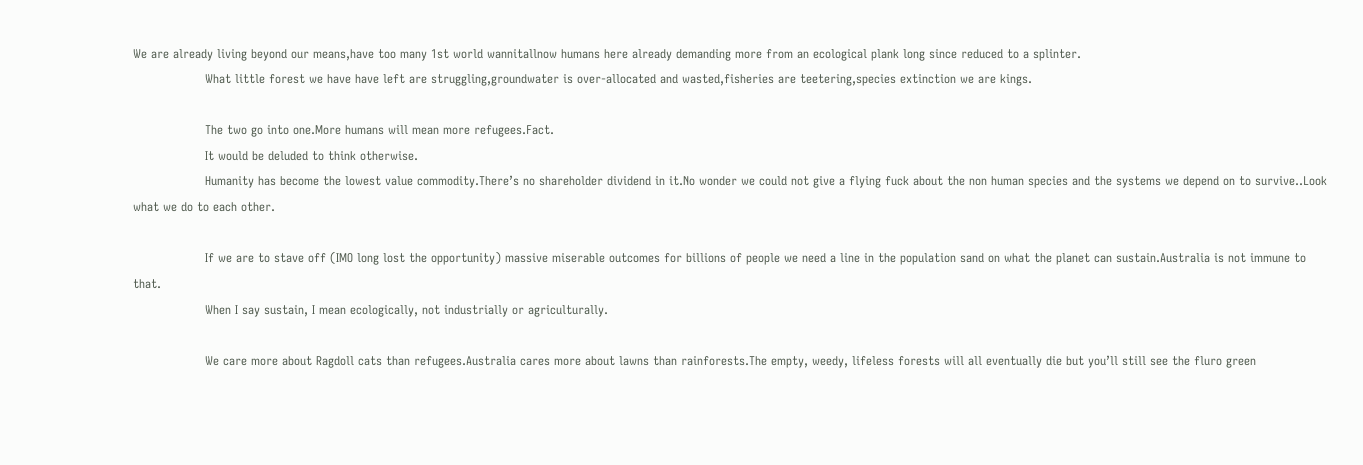We are already living beyond our means,have too many 1st world wannitallnow humans here already demanding more from an ecological plank long since reduced to a splinter.
                  What little forest we have have left are struggling,groundwater is over-allocated and wasted,fisheries are teetering,species extinction we are kings.

                  The two go into one.More humans will mean more refugees.Fact.
                  It would be deluded to think otherwise.
                  Humanity has become the lowest value commodity.There’s no shareholder dividend in it.No wonder we could not give a flying fuck about the non human species and the systems we depend on to survive..Look what we do to each other.

                  If we are to stave off (IMO long lost the opportunity) massive miserable outcomes for billions of people we need a line in the population sand on what the planet can sustain.Australia is not immune to that.
                  When I say sustain, I mean ecologically, not industrially or agriculturally.

                  We care more about Ragdoll cats than refugees.Australia cares more about lawns than rainforests.The empty, weedy, lifeless forests will all eventually die but you’ll still see the fluro green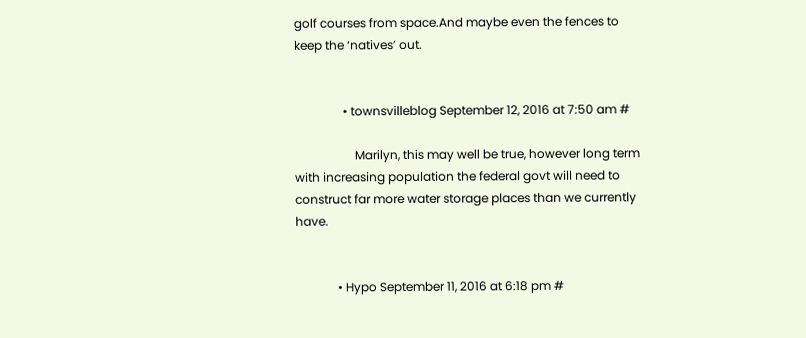golf courses from space.And maybe even the fences to keep the ‘natives’ out.


                • townsvilleblog September 12, 2016 at 7:50 am #

                    Marilyn, this may well be true, however long term with increasing population the federal govt will need to construct far more water storage places than we currently have.


              • Hypo September 11, 2016 at 6:18 pm #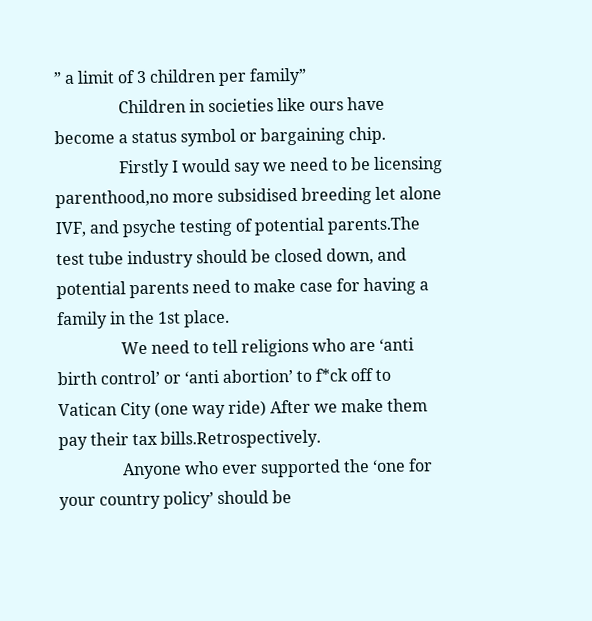” a limit of 3 children per family”
                Children in societies like ours have become a status symbol or bargaining chip.
                Firstly I would say we need to be licensing parenthood,no more subsidised breeding let alone IVF, and psyche testing of potential parents.The test tube industry should be closed down, and potential parents need to make case for having a family in the 1st place.
                We need to tell religions who are ‘anti birth control’ or ‘anti abortion’ to f*ck off to Vatican City (one way ride) After we make them pay their tax bills.Retrospectively.
                Anyone who ever supported the ‘one for your country policy’ should be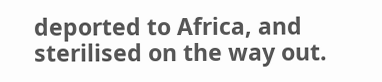deported to Africa, and sterilised on the way out.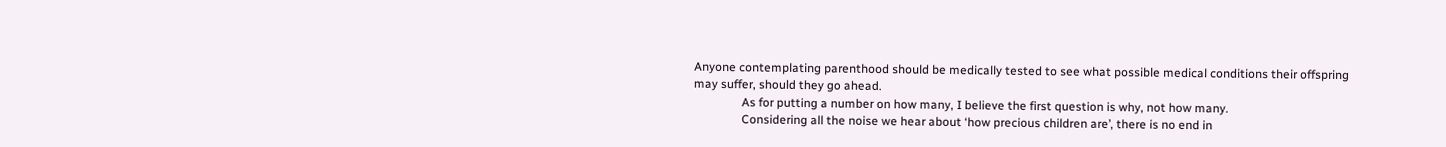Anyone contemplating parenthood should be medically tested to see what possible medical conditions their offspring may suffer, should they go ahead.
                As for putting a number on how many, I believe the first question is why, not how many.
                Considering all the noise we hear about ‘how precious children are’, there is no end in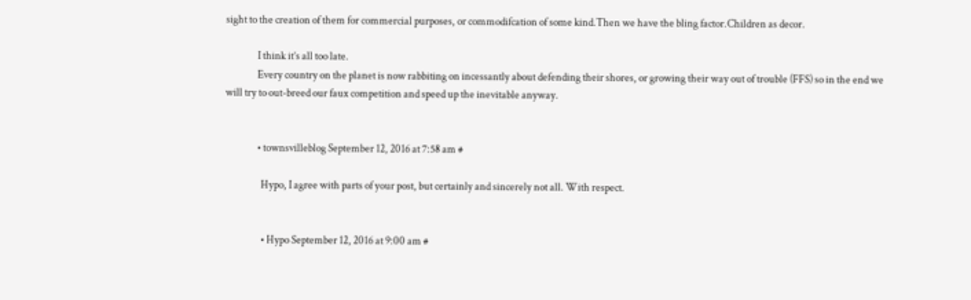sight to the creation of them for commercial purposes, or commodifcation of some kind.Then we have the bling factor.Children as decor.

                I think it’s all too late.
                Every country on the planet is now rabbiting on incessantly about defending their shores, or growing their way out of trouble (FFS) so in the end we will try to out-breed our faux competition and speed up the inevitable anyway.


                • townsvilleblog September 12, 2016 at 7:58 am #

                  Hypo, I agree with parts of your post, but certainly and sincerely not all. With respect.


                  • Hypo September 12, 2016 at 9:00 am #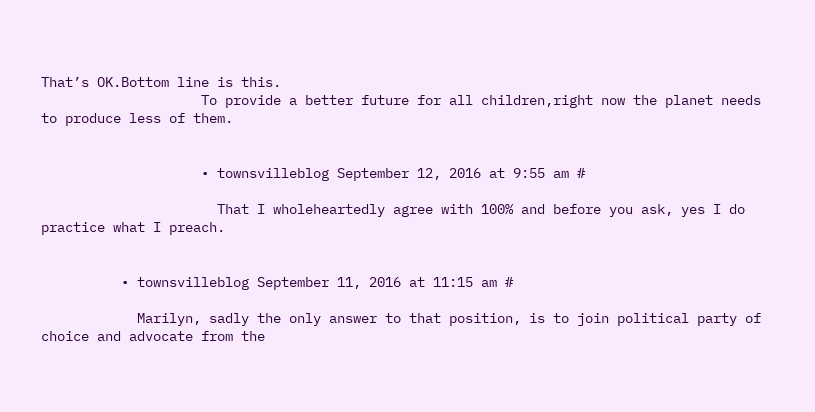That’s OK.Bottom line is this.
                    To provide a better future for all children,right now the planet needs to produce less of them.


                    • townsvilleblog September 12, 2016 at 9:55 am #

                      That I wholeheartedly agree with 100% and before you ask, yes I do practice what I preach.


          • townsvilleblog September 11, 2016 at 11:15 am #

            Marilyn, sadly the only answer to that position, is to join political party of choice and advocate from the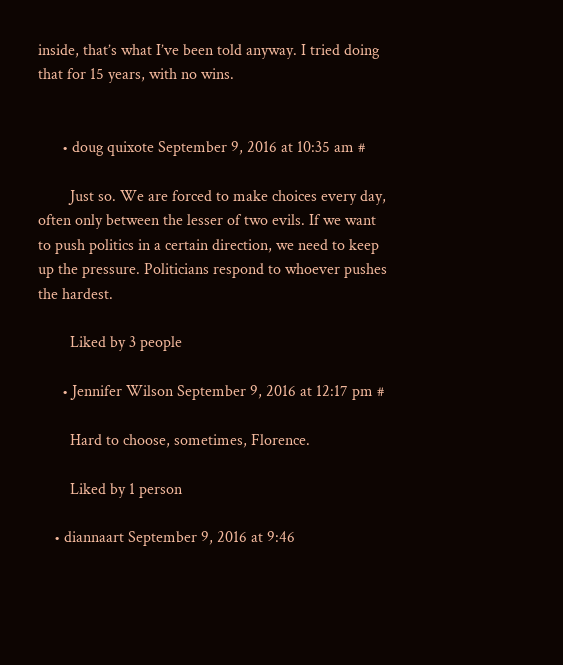inside, that’s what I’ve been told anyway. I tried doing that for 15 years, with no wins.


      • doug quixote September 9, 2016 at 10:35 am #

        Just so. We are forced to make choices every day, often only between the lesser of two evils. If we want to push politics in a certain direction, we need to keep up the pressure. Politicians respond to whoever pushes the hardest.

        Liked by 3 people

      • Jennifer Wilson September 9, 2016 at 12:17 pm #

        Hard to choose, sometimes, Florence.

        Liked by 1 person

    • diannaart September 9, 2016 at 9:46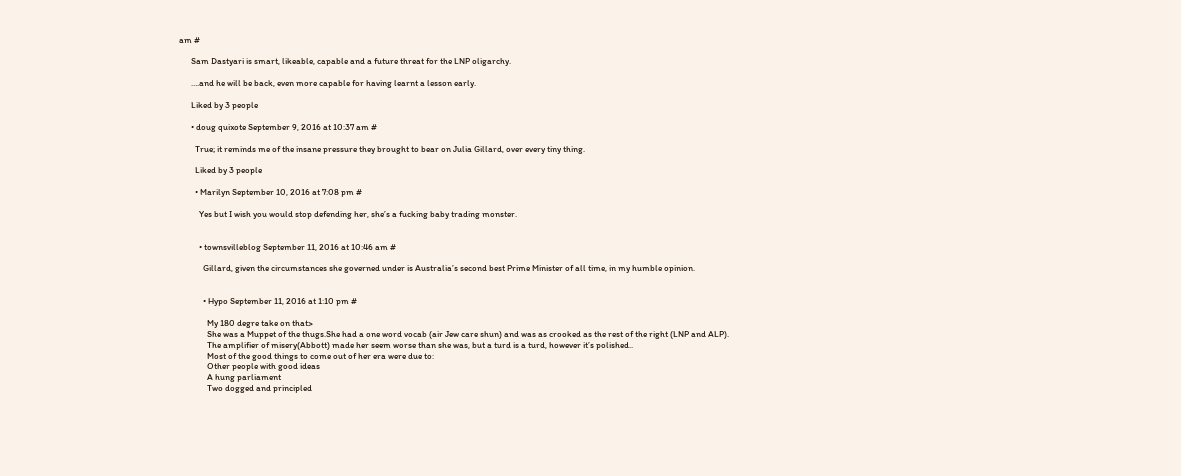am #

      Sam Dastyari is smart, likeable, capable and a future threat for the LNP oligarchy.

      ….and he will be back, even more capable for having learnt a lesson early.

      Liked by 3 people

      • doug quixote September 9, 2016 at 10:37 am #

        True; it reminds me of the insane pressure they brought to bear on Julia Gillard, over every tiny thing.

        Liked by 3 people

        • Marilyn September 10, 2016 at 7:08 pm #

          Yes but I wish you would stop defending her, she’s a fucking baby trading monster.


          • townsvilleblog September 11, 2016 at 10:46 am #

            Gillard, given the circumstances she governed under is Australia’s second best Prime Minister of all time, in my humble opinion.


            • Hypo September 11, 2016 at 1:10 pm #

              My 180 degre take on that>
              She was a Muppet of the thugs.She had a one word vocab (air Jew care shun) and was as crooked as the rest of the right (LNP and ALP).
              The amplifier of misery(Abbott) made her seem worse than she was, but a turd is a turd, however it’s polished..
              Most of the good things to come out of her era were due to:
              Other people with good ideas
              A hung parliament
              Two dogged and principled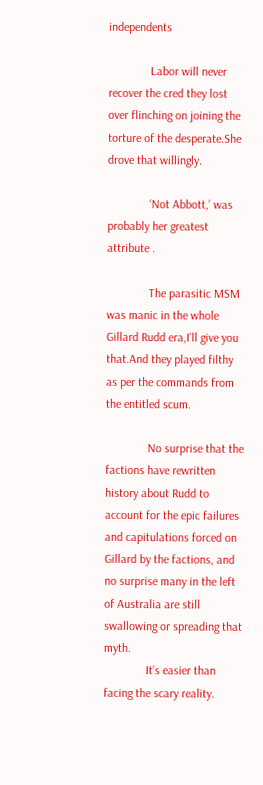independents

              Labor will never recover the cred they lost over flinching on joining the torture of the desperate.She drove that willingly.

              ‘Not Abbott,’ was probably her greatest attribute .

              The parasitic MSM was manic in the whole Gillard Rudd era,I’ll give you that.And they played filthy as per the commands from the entitled scum.

              No surprise that the factions have rewritten history about Rudd to account for the epic failures and capitulations forced on Gillard by the factions, and no surprise many in the left of Australia are still swallowing or spreading that myth.
              It’s easier than facing the scary reality.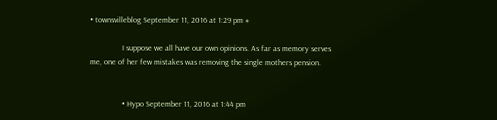• townsvilleblog September 11, 2016 at 1:29 pm #

                I suppose we all have our own opinions. As far as memory serves me, one of her few mistakes was removing the single mothers pension.


                • Hypo September 11, 2016 at 1:44 pm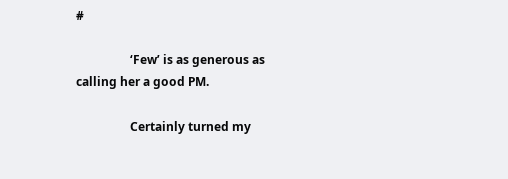#

                  ‘Few’ is as generous as calling her a good PM.

                  Certainly turned my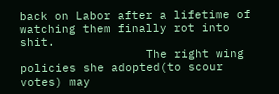back on Labor after a lifetime of watching them finally rot into shit.
                  The right wing policies she adopted(to scour votes) may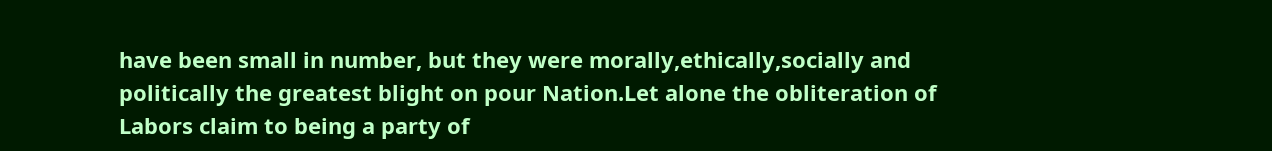have been small in number, but they were morally,ethically,socially and politically the greatest blight on pour Nation.Let alone the obliteration of Labors claim to being a party of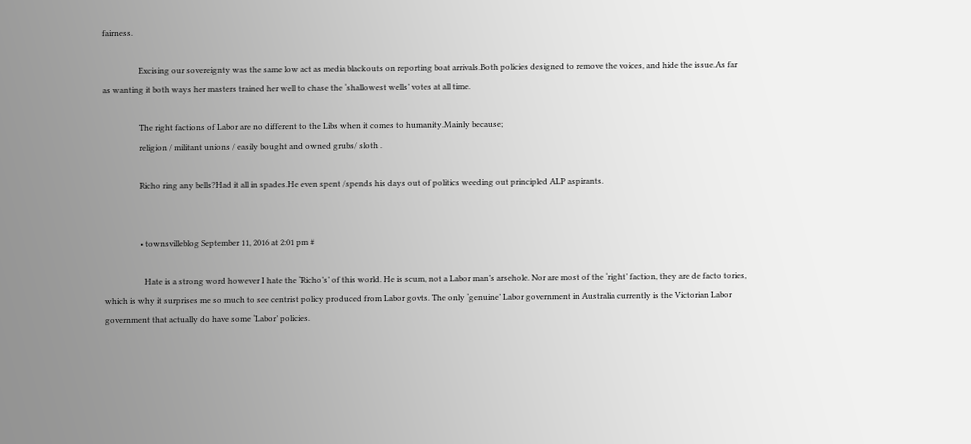fairness.

                  Excising our sovereignty was the same low act as media blackouts on reporting boat arrivals.Both policies designed to remove the voices, and hide the issue.As far as wanting it both ways her masters trained her well to chase the ‘shallowest wells’ votes at all time.

                  The right factions of Labor are no different to the Libs when it comes to humanity.Mainly because;
                  religion / militant unions / easily bought and owned grubs/ sloth .

                  Richo ring any bells?Had it all in spades.He even spent /spends his days out of politics weeding out principled ALP aspirants.


                  • townsvilleblog September 11, 2016 at 2:01 pm #

                    Hate is a strong word however I hate the ‘Richo’s’ of this world. He is scum, not a Labor man’s arsehole. Nor are most of the ‘right’ faction, they are de facto tories, which is why it surprises me so much to see centrist policy produced from Labor govts. The only ‘genuine’ Labor government in Australia currently is the Victorian Labor government that actually do have some ‘Labor’ policies.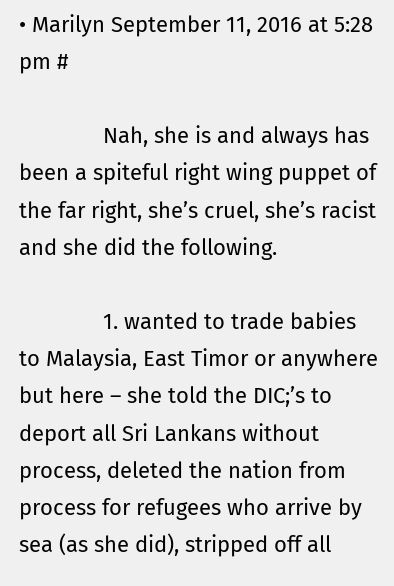• Marilyn September 11, 2016 at 5:28 pm #

              Nah, she is and always has been a spiteful right wing puppet of the far right, she’s cruel, she’s racist and she did the following.

              1. wanted to trade babies to Malaysia, East Timor or anywhere but here – she told the DIC;’s to deport all Sri Lankans without process, deleted the nation from process for refugees who arrive by sea (as she did), stripped off all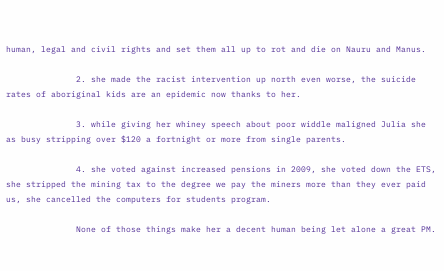human, legal and civil rights and set them all up to rot and die on Nauru and Manus.

              2. she made the racist intervention up north even worse, the suicide rates of aboriginal kids are an epidemic now thanks to her.

              3. while giving her whiney speech about poor widdle maligned Julia she as busy stripping over $120 a fortnight or more from single parents.

              4. she voted against increased pensions in 2009, she voted down the ETS, she stripped the mining tax to the degree we pay the miners more than they ever paid us, she cancelled the computers for students program.

              None of those things make her a decent human being let alone a great PM.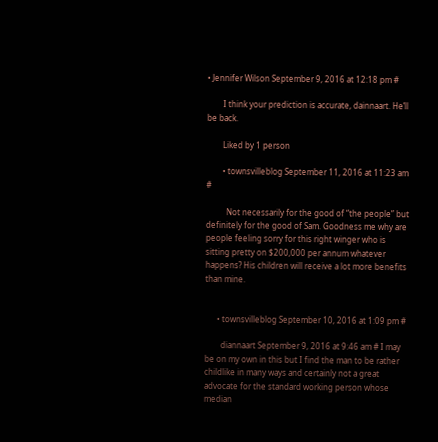• Jennifer Wilson September 9, 2016 at 12:18 pm #

        I think your prediction is accurate, dainnaart. He’ll be back.

        Liked by 1 person

        • townsvilleblog September 11, 2016 at 11:23 am #

          Not necessarily for the good of “the people” but definitely for the good of Sam. Goodness me why are people feeling sorry for this right winger who is sitting pretty on $200,000 per annum whatever happens? His children will receive a lot more benefits than mine.


      • townsvilleblog September 10, 2016 at 1:09 pm #

        diannaart September 9, 2016 at 9:46 am # I may be on my own in this but I find the man to be rather childlike in many ways and certainly not a great advocate for the standard working person whose median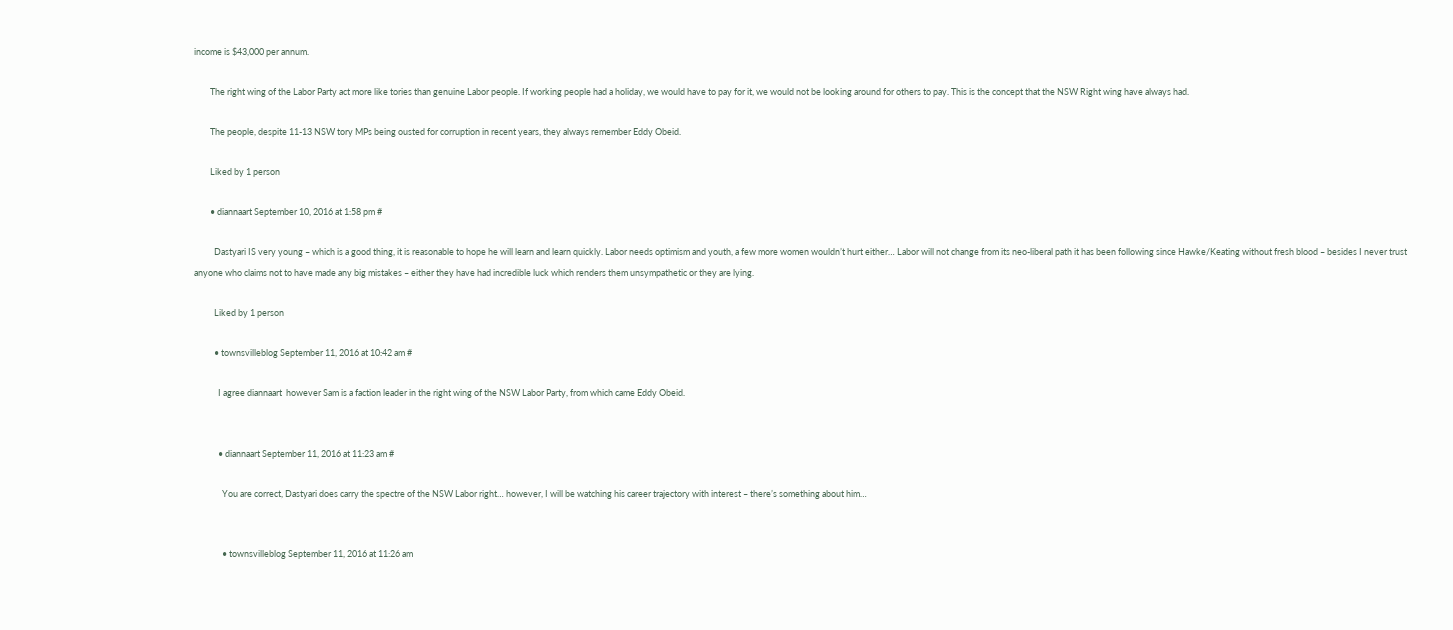income is $43,000 per annum.

        The right wing of the Labor Party act more like tories than genuine Labor people. If working people had a holiday, we would have to pay for it, we would not be looking around for others to pay. This is the concept that the NSW Right wing have always had.

        The people, despite 11-13 NSW tory MPs being ousted for corruption in recent years, they always remember Eddy Obeid.

        Liked by 1 person

        • diannaart September 10, 2016 at 1:58 pm #

          Dastyari IS very young – which is a good thing, it is reasonable to hope he will learn and learn quickly. Labor needs optimism and youth, a few more women wouldn’t hurt either… Labor will not change from its neo-liberal path it has been following since Hawke/Keating without fresh blood – besides I never trust anyone who claims not to have made any big mistakes – either they have had incredible luck which renders them unsympathetic or they are lying.

          Liked by 1 person

          • townsvilleblog September 11, 2016 at 10:42 am #

            I agree diannaart  however Sam is a faction leader in the right wing of the NSW Labor Party, from which came Eddy Obeid.


            • diannaart September 11, 2016 at 11:23 am #

              You are correct, Dastyari does carry the spectre of the NSW Labor right… however, I will be watching his career trajectory with interest – there’s something about him…


              • townsvilleblog September 11, 2016 at 11:26 am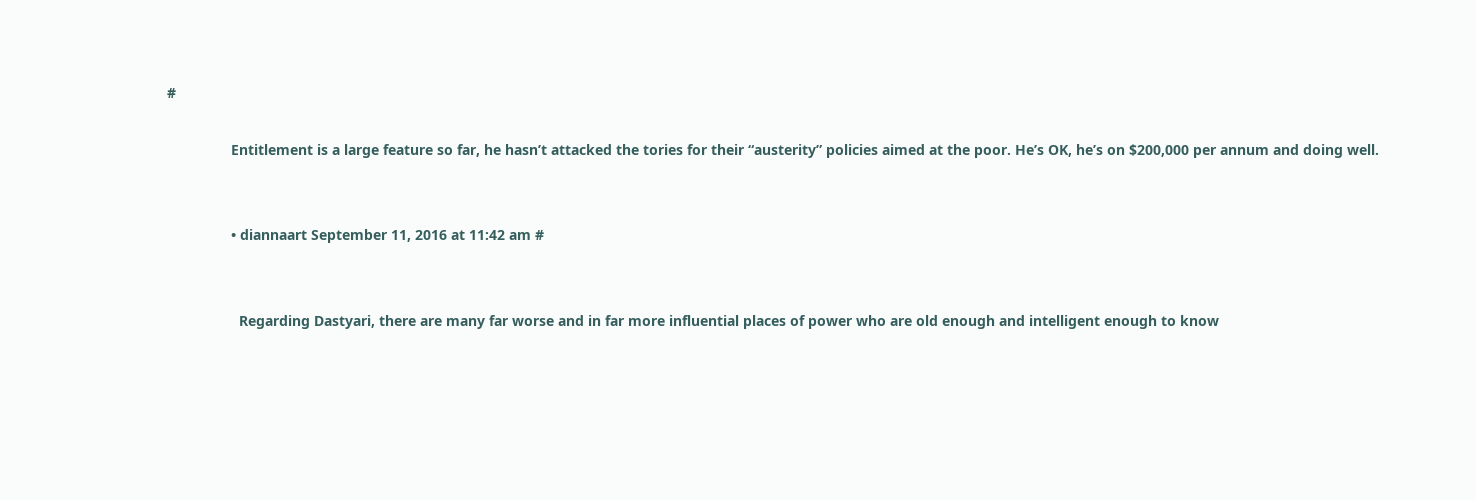#

                Entitlement is a large feature so far, he hasn’t attacked the tories for their “austerity” policies aimed at the poor. He’s OK, he’s on $200,000 per annum and doing well.


                • diannaart September 11, 2016 at 11:42 am #


                  Regarding Dastyari, there are many far worse and in far more influential places of power who are old enough and intelligent enough to know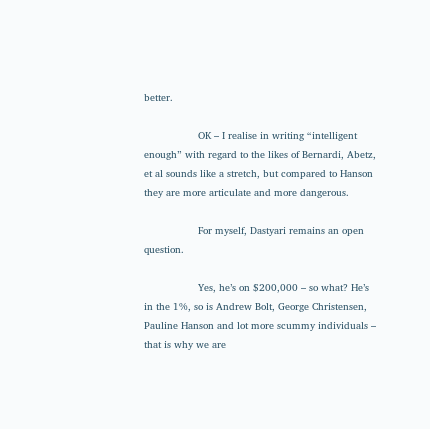better.

                  OK – I realise in writing “intelligent enough” with regard to the likes of Bernardi, Abetz, et al sounds like a stretch, but compared to Hanson they are more articulate and more dangerous.

                  For myself, Dastyari remains an open question.

                  Yes, he’s on $200,000 – so what? He’s in the 1%, so is Andrew Bolt, George Christensen, Pauline Hanson and lot more scummy individuals – that is why we are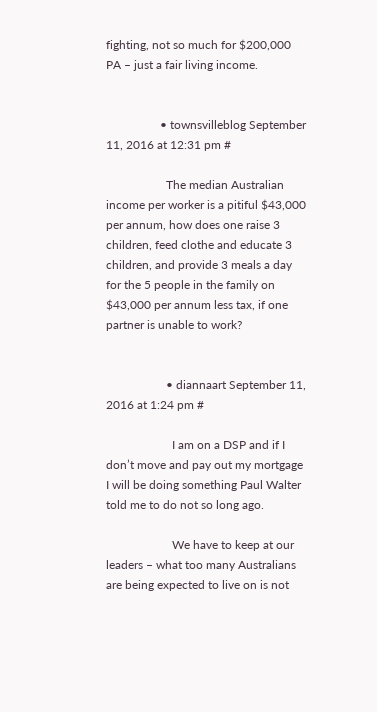fighting, not so much for $200,000 PA – just a fair living income.


                  • townsvilleblog September 11, 2016 at 12:31 pm #

                    The median Australian income per worker is a pitiful $43,000 per annum, how does one raise 3 children, feed clothe and educate 3 children, and provide 3 meals a day for the 5 people in the family on $43,000 per annum less tax, if one partner is unable to work?


                    • diannaart September 11, 2016 at 1:24 pm #

                      I am on a DSP and if I don’t move and pay out my mortgage I will be doing something Paul Walter told me to do not so long ago.

                      We have to keep at our leaders – what too many Australians are being expected to live on is not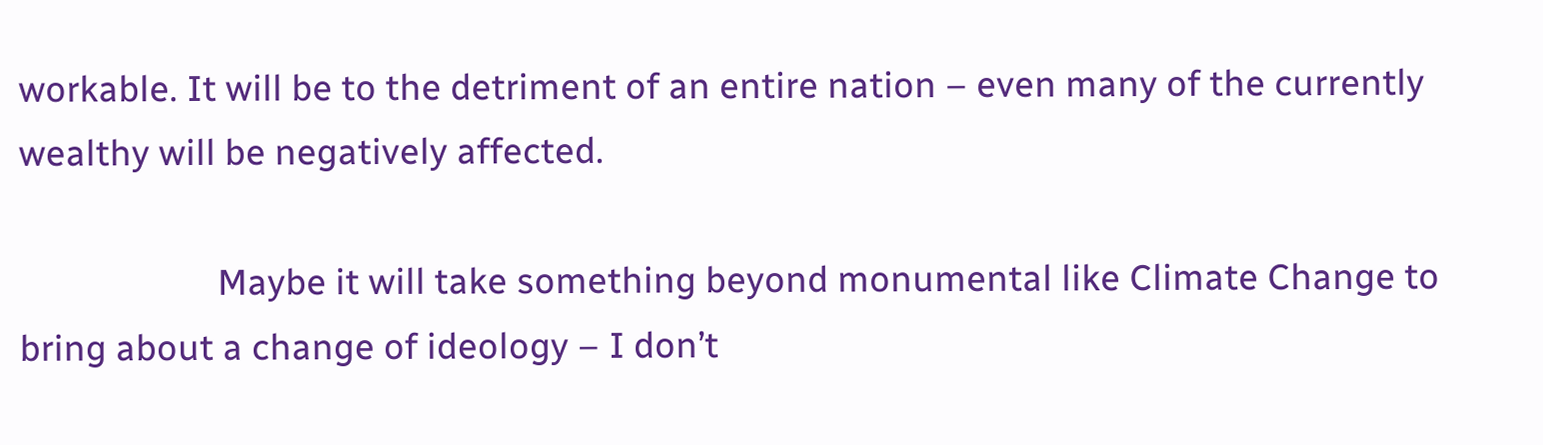workable. It will be to the detriment of an entire nation – even many of the currently wealthy will be negatively affected.

                      Maybe it will take something beyond monumental like Climate Change to bring about a change of ideology – I don’t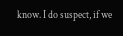know. I do suspect, if we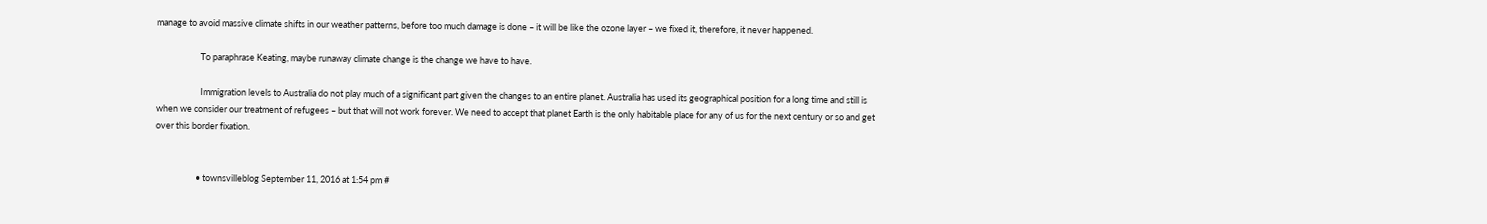manage to avoid massive climate shifts in our weather patterns, before too much damage is done – it will be like the ozone layer – we fixed it, therefore, it never happened.

                      To paraphrase Keating, maybe runaway climate change is the change we have to have.

                      Immigration levels to Australia do not play much of a significant part given the changes to an entire planet. Australia has used its geographical position for a long time and still is when we consider our treatment of refugees – but that will not work forever. We need to accept that planet Earth is the only habitable place for any of us for the next century or so and get over this border fixation.


                    • townsvilleblog September 11, 2016 at 1:54 pm #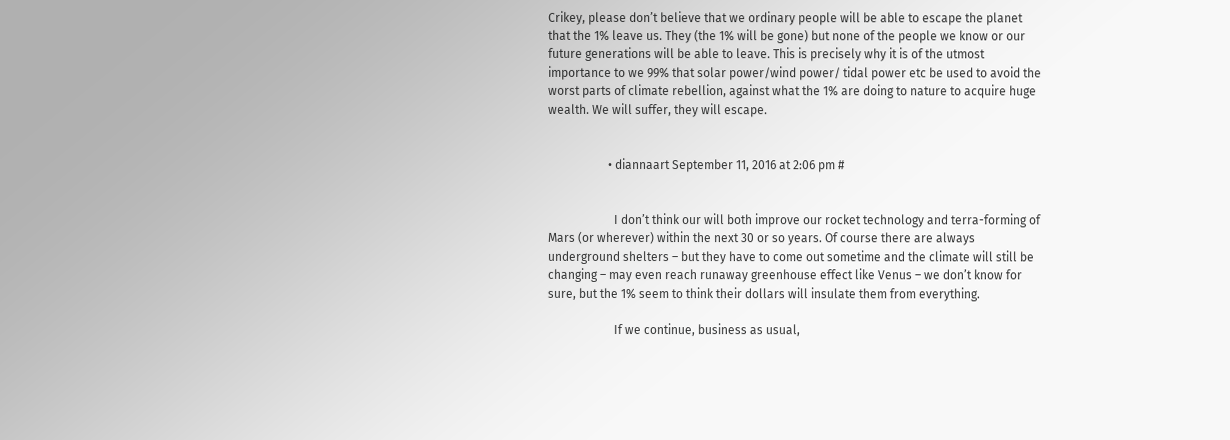Crikey, please don’t believe that we ordinary people will be able to escape the planet that the 1% leave us. They (the 1% will be gone) but none of the people we know or our future generations will be able to leave. This is precisely why it is of the utmost importance to we 99% that solar power/wind power/ tidal power etc be used to avoid the worst parts of climate rebellion, against what the 1% are doing to nature to acquire huge wealth. We will suffer, they will escape.


                    • diannaart September 11, 2016 at 2:06 pm #


                      I don’t think our will both improve our rocket technology and terra-forming of Mars (or wherever) within the next 30 or so years. Of course there are always underground shelters – but they have to come out sometime and the climate will still be changing – may even reach runaway greenhouse effect like Venus – we don’t know for sure, but the 1% seem to think their dollars will insulate them from everything.

                      If we continue, business as usual,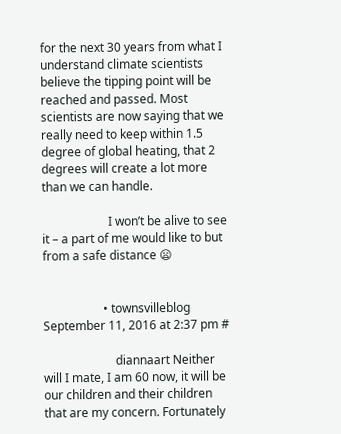for the next 30 years from what I understand climate scientists believe the tipping point will be reached and passed. Most scientists are now saying that we really need to keep within 1.5 degree of global heating, that 2 degrees will create a lot more than we can handle.

                      I won’t be alive to see it – a part of me would like to but from a safe distance 😦


                    • townsvilleblog September 11, 2016 at 2:37 pm #

                        diannaart Neither will I mate, I am 60 now, it will be our children and their children that are my concern. Fortunately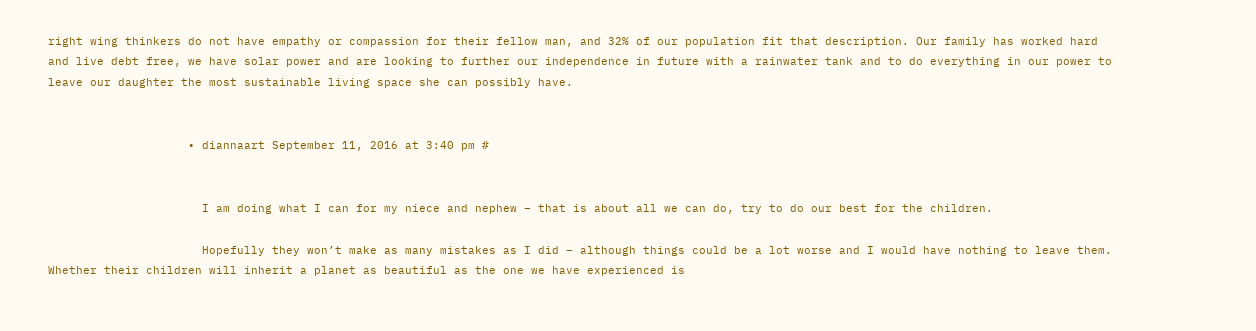right wing thinkers do not have empathy or compassion for their fellow man, and 32% of our population fit that description. Our family has worked hard and live debt free, we have solar power and are looking to further our independence in future with a rainwater tank and to do everything in our power to leave our daughter the most sustainable living space she can possibly have.


                    • diannaart September 11, 2016 at 3:40 pm #


                      I am doing what I can for my niece and nephew – that is about all we can do, try to do our best for the children.

                      Hopefully they won’t make as many mistakes as I did – although things could be a lot worse and I would have nothing to leave them. Whether their children will inherit a planet as beautiful as the one we have experienced is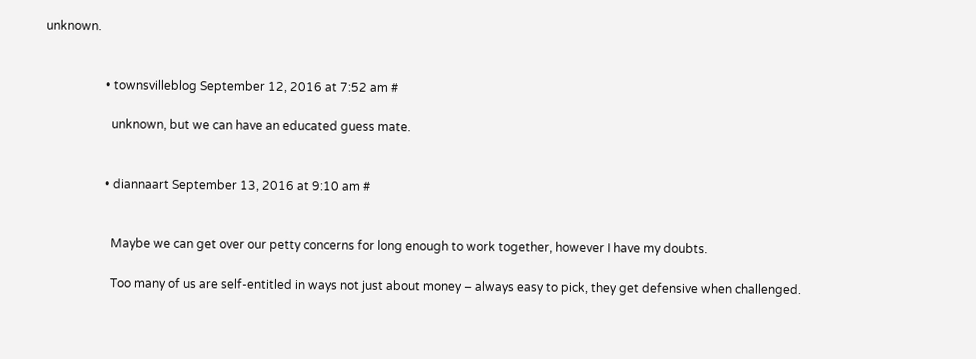unknown.


                    • townsvilleblog September 12, 2016 at 7:52 am #

                      unknown, but we can have an educated guess mate.


                    • diannaart September 13, 2016 at 9:10 am #


                      Maybe we can get over our petty concerns for long enough to work together, however I have my doubts.

                      Too many of us are self-entitled in ways not just about money – always easy to pick, they get defensive when challenged.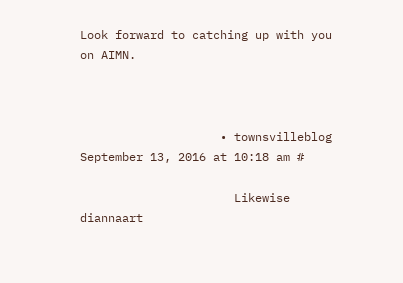Look forward to catching up with you on AIMN.



                    • townsvilleblog September 13, 2016 at 10:18 am #

                      Likewise diannaart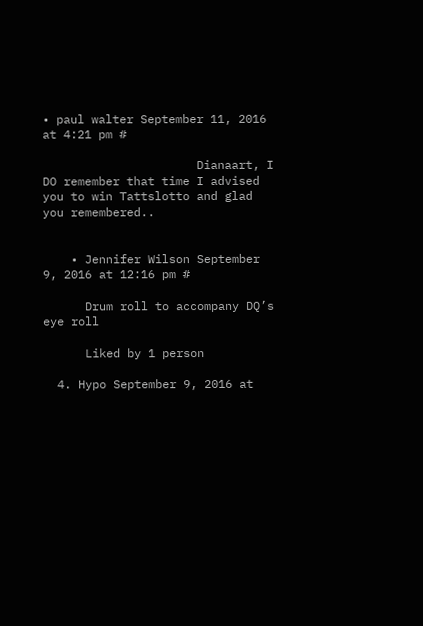• paul walter September 11, 2016 at 4:21 pm #

                      Dianaart, I DO remember that time I advised you to win Tattslotto and glad you remembered..


    • Jennifer Wilson September 9, 2016 at 12:16 pm #

      Drum roll to accompany DQ’s eye roll

      Liked by 1 person

  4. Hypo September 9, 2016 at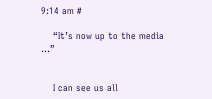9:14 am #

    “It’s now up to the media …”


    I can see us all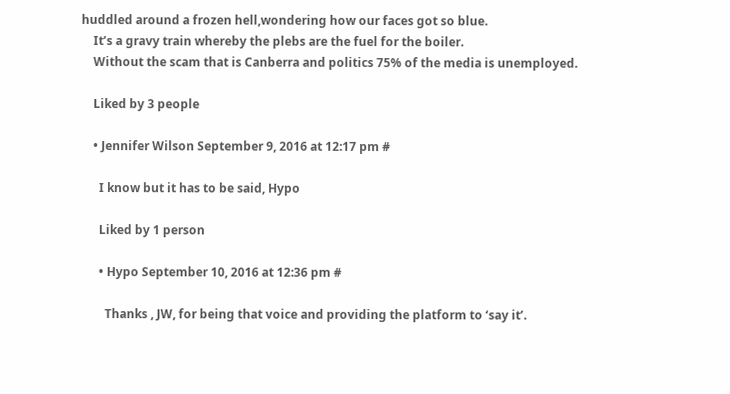huddled around a frozen hell,wondering how our faces got so blue.
    It’s a gravy train whereby the plebs are the fuel for the boiler.
    Without the scam that is Canberra and politics 75% of the media is unemployed.

    Liked by 3 people

    • Jennifer Wilson September 9, 2016 at 12:17 pm #

      I know but it has to be said, Hypo

      Liked by 1 person

      • Hypo September 10, 2016 at 12:36 pm #

        Thanks , JW, for being that voice and providing the platform to ‘say it’.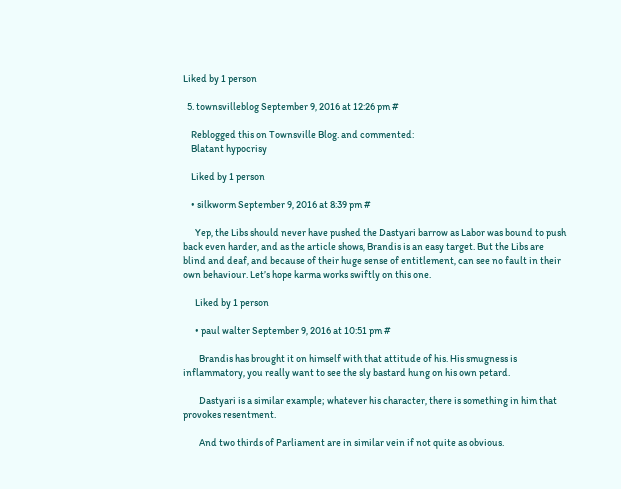Liked by 1 person

  5. townsvilleblog September 9, 2016 at 12:26 pm #

    Reblogged this on Townsville Blog. and commented:
    Blatant hypocrisy

    Liked by 1 person

    • silkworm September 9, 2016 at 8:39 pm #

      Yep, the Libs should never have pushed the Dastyari barrow as Labor was bound to push back even harder, and as the article shows, Brandis is an easy target. But the Libs are blind and deaf, and because of their huge sense of entitlement, can see no fault in their own behaviour. Let’s hope karma works swiftly on this one.

      Liked by 1 person

      • paul walter September 9, 2016 at 10:51 pm #

        Brandis has brought it on himself with that attitude of his. His smugness is inflammatory, you really want to see the sly bastard hung on his own petard.

        Dastyari is a similar example; whatever his character, there is something in him that provokes resentment.

        And two thirds of Parliament are in similar vein if not quite as obvious.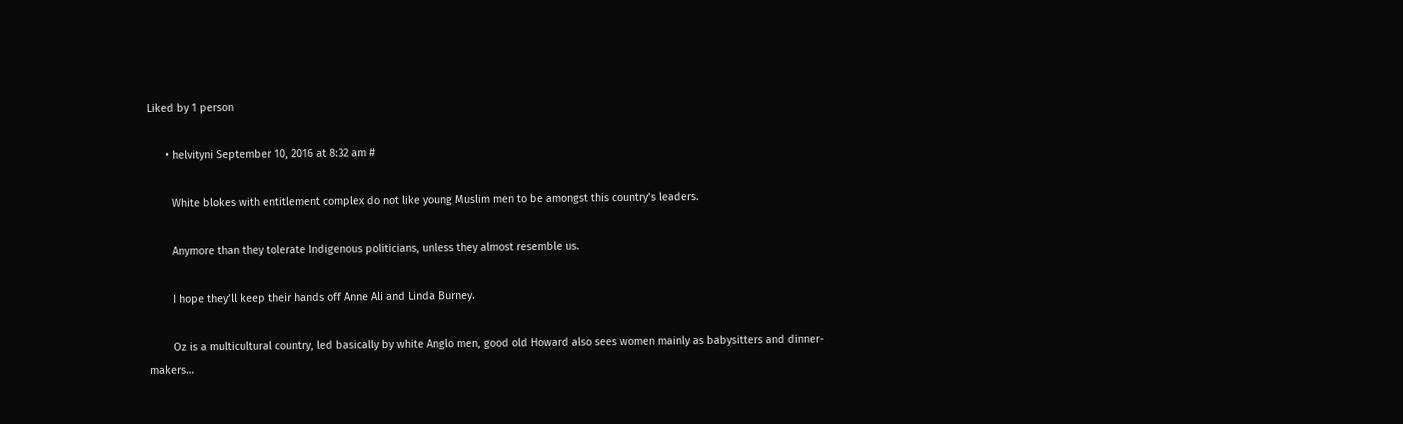Liked by 1 person

      • helvityni September 10, 2016 at 8:32 am #

        White blokes with entitlement complex do not like young Muslim men to be amongst this country’s leaders.

        Anymore than they tolerate Indigenous politicians, unless they almost resemble us.

        I hope they’ll keep their hands off Anne Ali and Linda Burney.

        Oz is a multicultural country, led basically by white Anglo men, good old Howard also sees women mainly as babysitters and dinner-makers…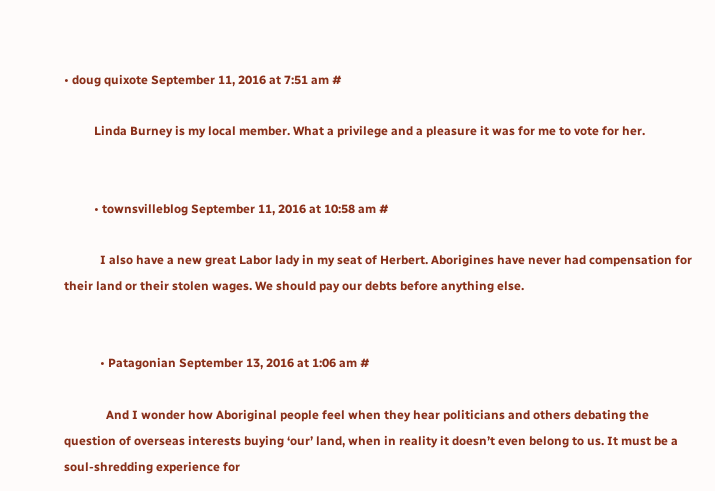• doug quixote September 11, 2016 at 7:51 am #

          Linda Burney is my local member. What a privilege and a pleasure it was for me to vote for her.


          • townsvilleblog September 11, 2016 at 10:58 am #

            I also have a new great Labor lady in my seat of Herbert. Aborigines have never had compensation for their land or their stolen wages. We should pay our debts before anything else.


            • Patagonian September 13, 2016 at 1:06 am #

              And I wonder how Aboriginal people feel when they hear politicians and others debating the question of overseas interests buying ‘our’ land, when in reality it doesn’t even belong to us. It must be a soul-shredding experience for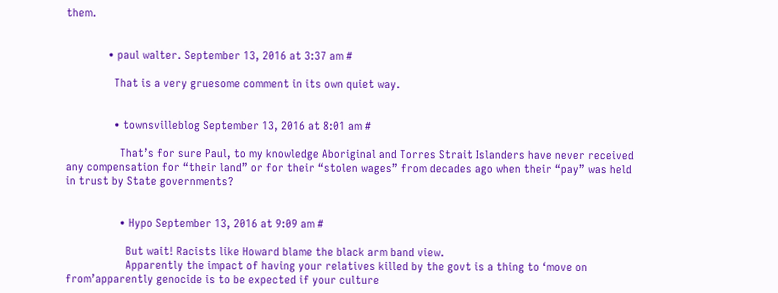them.


              • paul walter. September 13, 2016 at 3:37 am #

                That is a very gruesome comment in its own quiet way.


                • townsvilleblog September 13, 2016 at 8:01 am #

                  That’s for sure Paul, to my knowledge Aboriginal and Torres Strait Islanders have never received any compensation for “their land” or for their “stolen wages” from decades ago when their “pay” was held in trust by State governments?


                  • Hypo September 13, 2016 at 9:09 am #

                    But wait! Racists like Howard blame the black arm band view.
                    Apparently the impact of having your relatives killed by the govt is a thing to ‘move on from’apparently genocide is to be expected if your culture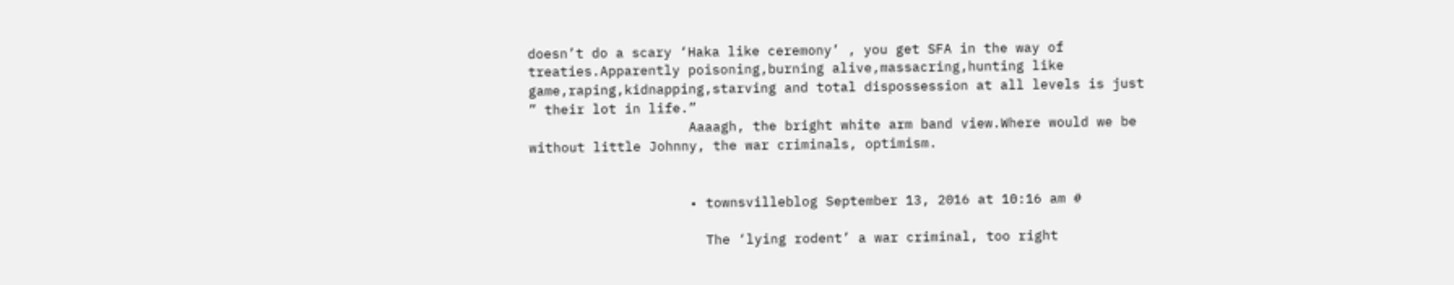doesn’t do a scary ‘Haka like ceremony’ , you get SFA in the way of treaties.Apparently poisoning,burning alive,massacring,hunting like game,raping,kidnapping,starving and total dispossession at all levels is just ” their lot in life.”
                    Aaaagh, the bright white arm band view.Where would we be without little Johnny, the war criminals, optimism.


                    • townsvilleblog September 13, 2016 at 10:16 am #

                      The ‘lying rodent’ a war criminal, too right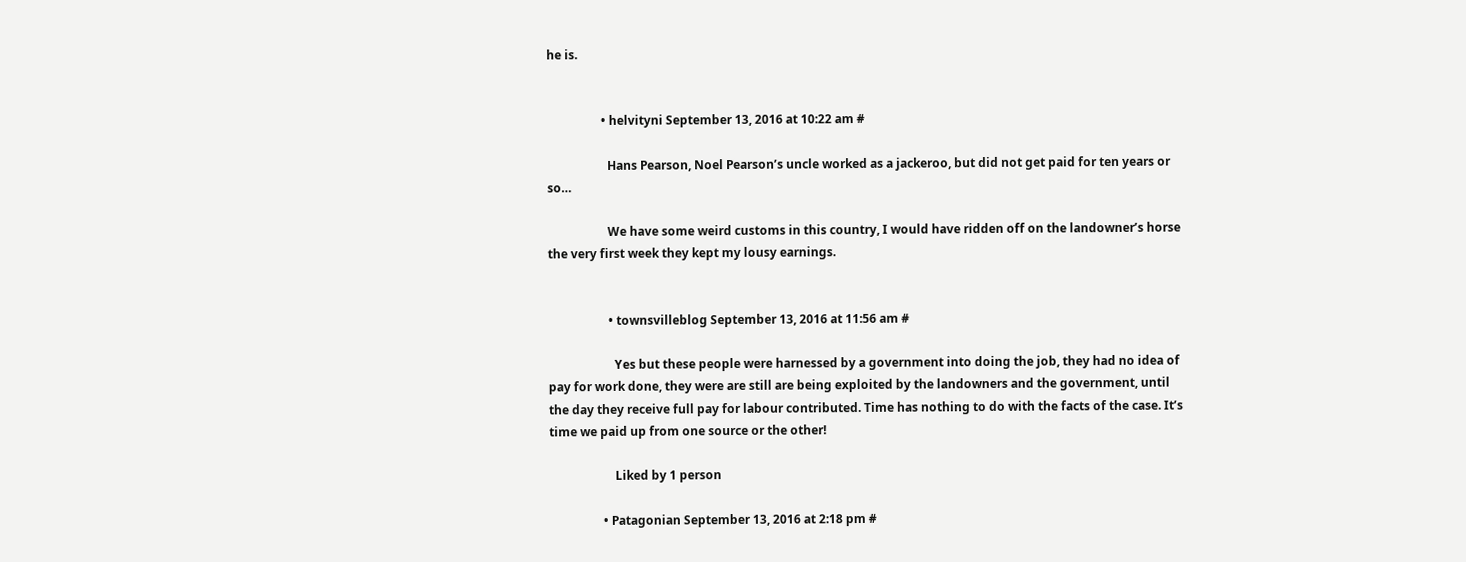he is.


                  • helvityni September 13, 2016 at 10:22 am #

                    Hans Pearson, Noel Pearson’s uncle worked as a jackeroo, but did not get paid for ten years or so…

                    We have some weird customs in this country, I would have ridden off on the landowner’s horse the very first week they kept my lousy earnings.


                    • townsvilleblog September 13, 2016 at 11:56 am #

                      Yes but these people were harnessed by a government into doing the job, they had no idea of pay for work done, they were are still are being exploited by the landowners and the government, until the day they receive full pay for labour contributed. Time has nothing to do with the facts of the case. It’s time we paid up from one source or the other!

                      Liked by 1 person

                  • Patagonian September 13, 2016 at 2:18 pm #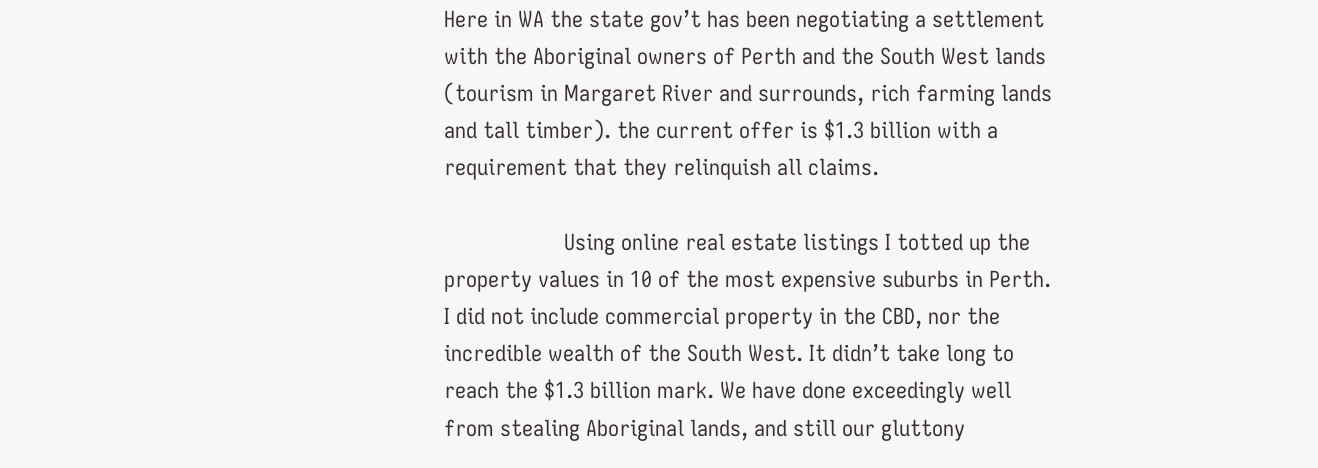Here in WA the state gov’t has been negotiating a settlement with the Aboriginal owners of Perth and the South West lands (tourism in Margaret River and surrounds, rich farming lands and tall timber). the current offer is $1.3 billion with a requirement that they relinquish all claims.

                    Using online real estate listings I totted up the property values in 10 of the most expensive suburbs in Perth. I did not include commercial property in the CBD, nor the incredible wealth of the South West. It didn’t take long to reach the $1.3 billion mark. We have done exceedingly well from stealing Aboriginal lands, and still our gluttony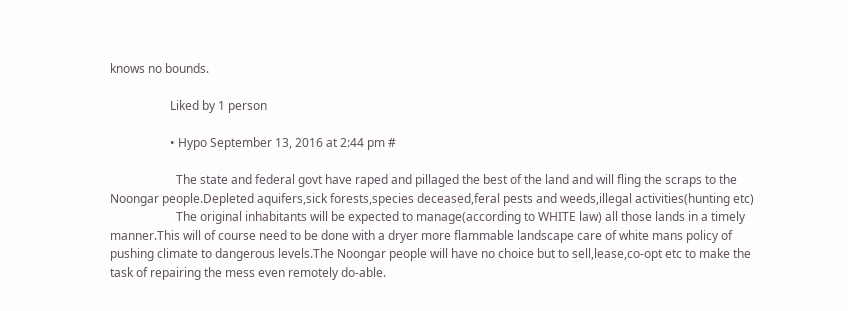knows no bounds.

                    Liked by 1 person

                    • Hypo September 13, 2016 at 2:44 pm #

                      The state and federal govt have raped and pillaged the best of the land and will fling the scraps to the Noongar people.Depleted aquifers,sick forests,species deceased,feral pests and weeds,illegal activities(hunting etc)
                      The original inhabitants will be expected to manage(according to WHITE law) all those lands in a timely manner.This will of course need to be done with a dryer more flammable landscape care of white mans policy of pushing climate to dangerous levels.The Noongar people will have no choice but to sell,lease,co-opt etc to make the task of repairing the mess even remotely do-able.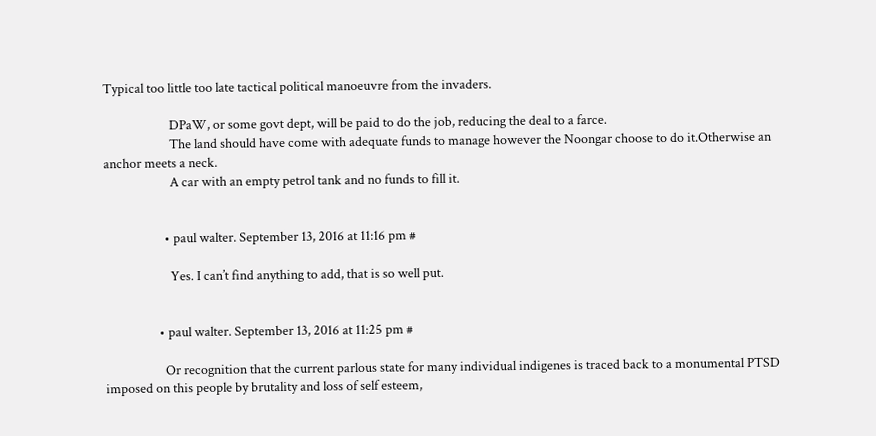Typical too little too late tactical political manoeuvre from the invaders.

                      DPaW, or some govt dept, will be paid to do the job, reducing the deal to a farce.
                      The land should have come with adequate funds to manage however the Noongar choose to do it.Otherwise an anchor meets a neck.
                      A car with an empty petrol tank and no funds to fill it.


                    • paul walter. September 13, 2016 at 11:16 pm #

                      Yes. I can’t find anything to add, that is so well put.


                  • paul walter. September 13, 2016 at 11:25 pm #

                    Or recognition that the current parlous state for many individual indigenes is traced back to a monumental PTSD imposed on this people by brutality and loss of self esteem,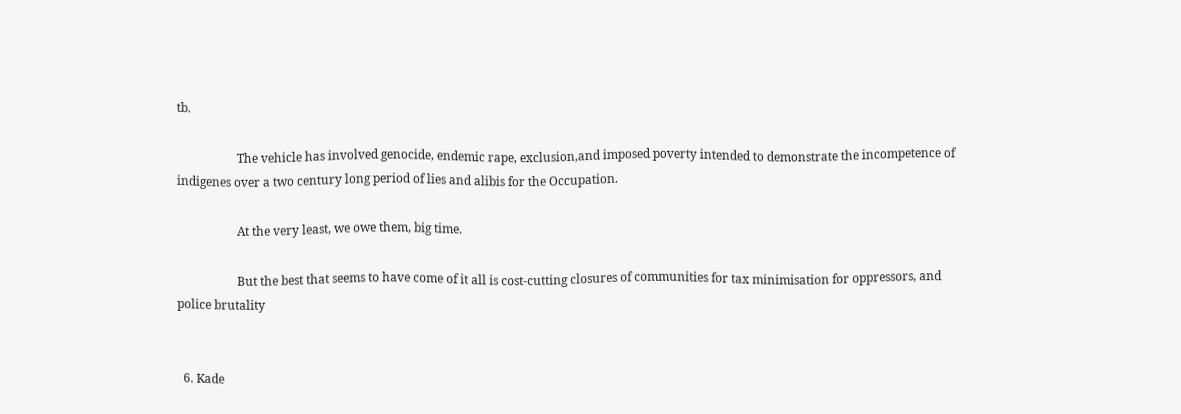tb.

                    The vehicle has involved genocide, endemic rape, exclusion,and imposed poverty intended to demonstrate the incompetence of indigenes over a two century long period of lies and alibis for the Occupation.

                    At the very least, we owe them, big time.

                    But the best that seems to have come of it all is cost-cutting closures of communities for tax minimisation for oppressors, and police brutality


  6. Kade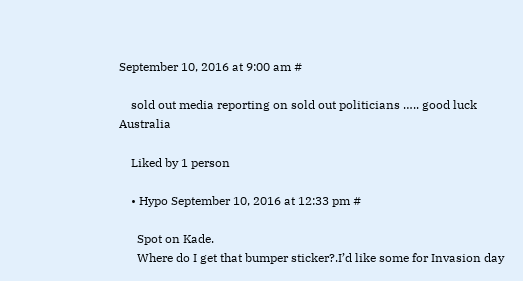September 10, 2016 at 9:00 am #

    sold out media reporting on sold out politicians ….. good luck Australia

    Liked by 1 person

    • Hypo September 10, 2016 at 12:33 pm #

      Spot on Kade.
      Where do I get that bumper sticker?.I’d like some for Invasion day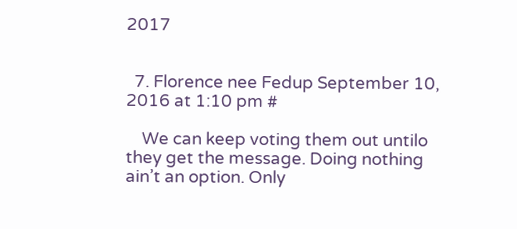2017


  7. Florence nee Fedup September 10, 2016 at 1:10 pm #

    We can keep voting them out untilo they get the message. Doing nothing ain’t an option. Only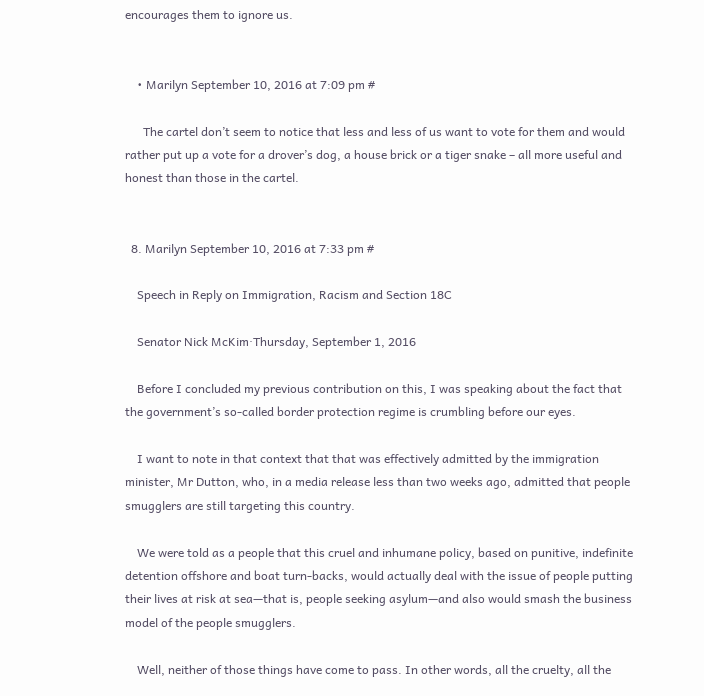encourages them to ignore us.


    • Marilyn September 10, 2016 at 7:09 pm #

      The cartel don’t seem to notice that less and less of us want to vote for them and would rather put up a vote for a drover’s dog, a house brick or a tiger snake – all more useful and honest than those in the cartel.


  8. Marilyn September 10, 2016 at 7:33 pm #

    Speech in Reply on Immigration, Racism and Section 18C

    Senator Nick McKim·Thursday, September 1, 2016

    Before I concluded my previous contribution on this, I was speaking about the fact that the government’s so-called border protection regime is crumbling before our eyes.

    I want to note in that context that that was effectively admitted by the immigration minister, Mr Dutton, who, in a media release less than two weeks ago, admitted that people smugglers are still targeting this country.

    We were told as a people that this cruel and inhumane policy, based on punitive, indefinite detention offshore and boat turn-backs, would actually deal with the issue of people putting their lives at risk at sea—that is, people seeking asylum—and also would smash the business model of the people smugglers.

    Well, neither of those things have come to pass. In other words, all the cruelty, all the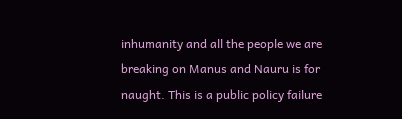inhumanity and all the people we are breaking on Manus and Nauru is for naught. This is a public policy failure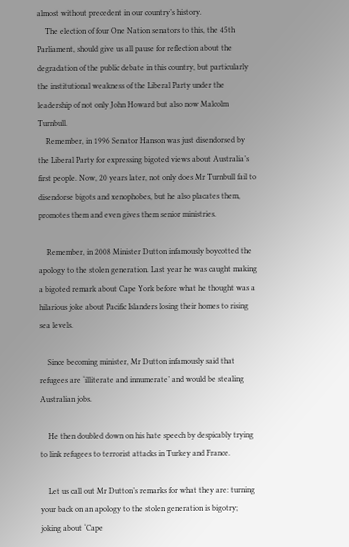almost without precedent in our country’s history.
    The election of four One Nation senators to this, the 45th Parliament, should give us all pause for reflection about the degradation of the public debate in this country, but particularly the institutional weakness of the Liberal Party under the leadership of not only John Howard but also now Malcolm Turnbull.
    Remember, in 1996 Senator Hanson was just disendorsed by the Liberal Party for expressing bigoted views about Australia’s first people. Now, 20 years later, not only does Mr Turnbull fail to disendorse bigots and xenophobes, but he also placates them, promotes them and even gives them senior ministries.

    Remember, in 2008 Minister Dutton infamously boycotted the apology to the stolen generation. Last year he was caught making a bigoted remark about Cape York before what he thought was a hilarious joke about Pacific Islanders losing their homes to rising sea levels.

    Since becoming minister, Mr Dutton infamously said that refugees are ‘illiterate and innumerate’ and would be stealing Australian jobs.

    He then doubled down on his hate speech by despicably trying to link refugees to terrorist attacks in Turkey and France.

    Let us call out Mr Dutton’s remarks for what they are: turning your back on an apology to the stolen generation is bigotry; joking about ‘Cape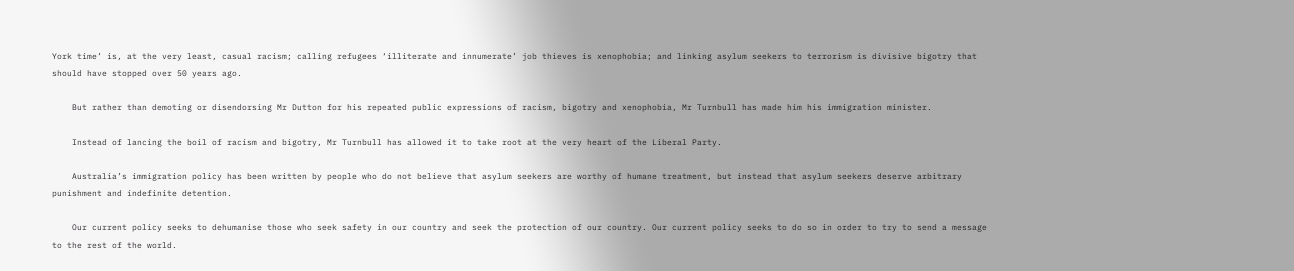York time’ is, at the very least, casual racism; calling refugees ‘illiterate and innumerate’ job thieves is xenophobia; and linking asylum seekers to terrorism is divisive bigotry that should have stopped over 50 years ago.

    But rather than demoting or disendorsing Mr Dutton for his repeated public expressions of racism, bigotry and xenophobia, Mr Turnbull has made him his immigration minister.

    Instead of lancing the boil of racism and bigotry, Mr Turnbull has allowed it to take root at the very heart of the Liberal Party.

    Australia’s immigration policy has been written by people who do not believe that asylum seekers are worthy of humane treatment, but instead that asylum seekers deserve arbitrary punishment and indefinite detention.

    Our current policy seeks to dehumanise those who seek safety in our country and seek the protection of our country. Our current policy seeks to do so in order to try to send a message to the rest of the world.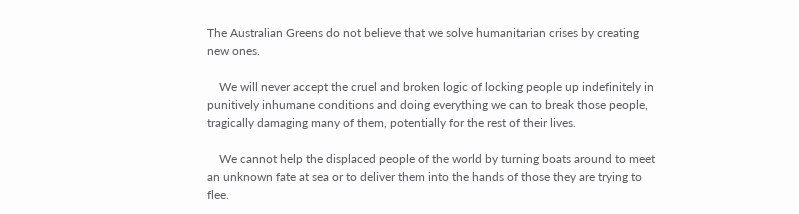The Australian Greens do not believe that we solve humanitarian crises by creating new ones.

    We will never accept the cruel and broken logic of locking people up indefinitely in punitively inhumane conditions and doing everything we can to break those people, tragically damaging many of them, potentially for the rest of their lives.

    We cannot help the displaced people of the world by turning boats around to meet an unknown fate at sea or to deliver them into the hands of those they are trying to flee.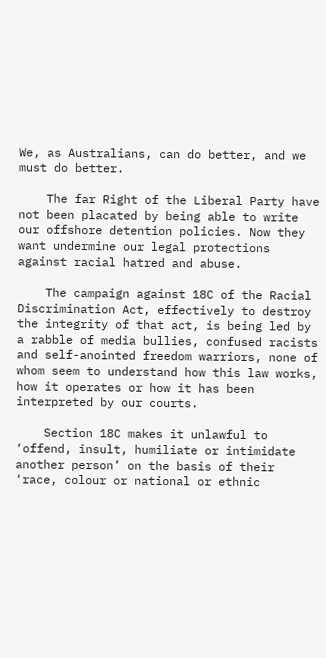We, as Australians, can do better, and we must do better.

    The far Right of the Liberal Party have not been placated by being able to write our offshore detention policies. Now they want undermine our legal protections against racial hatred and abuse.

    The campaign against 18C of the Racial Discrimination Act, effectively to destroy the integrity of that act, is being led by a rabble of media bullies, confused racists and self-anointed freedom warriors, none of whom seem to understand how this law works, how it operates or how it has been interpreted by our courts.

    Section 18C makes it unlawful to ‘offend, insult, humiliate or intimidate another person’ on the basis of their ‘race, colour or national or ethnic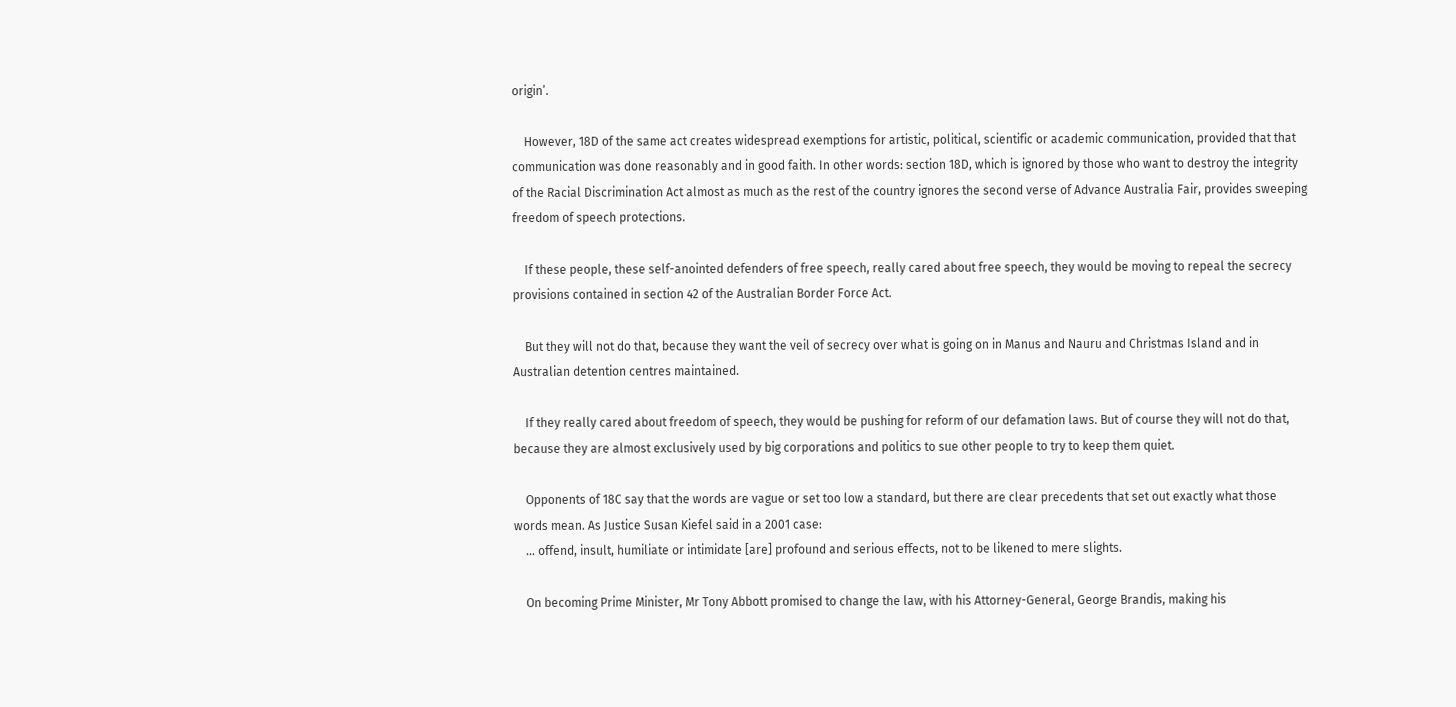origin’.

    However, 18D of the same act creates widespread exemptions for artistic, political, scientific or academic communication, provided that that communication was done reasonably and in good faith. In other words: section 18D, which is ignored by those who want to destroy the integrity of the Racial Discrimination Act almost as much as the rest of the country ignores the second verse of Advance Australia Fair, provides sweeping freedom of speech protections.

    If these people, these self-anointed defenders of free speech, really cared about free speech, they would be moving to repeal the secrecy provisions contained in section 42 of the Australian Border Force Act.

    But they will not do that, because they want the veil of secrecy over what is going on in Manus and Nauru and Christmas Island and in Australian detention centres maintained.

    If they really cared about freedom of speech, they would be pushing for reform of our defamation laws. But of course they will not do that, because they are almost exclusively used by big corporations and politics to sue other people to try to keep them quiet.

    Opponents of 18C say that the words are vague or set too low a standard, but there are clear precedents that set out exactly what those words mean. As Justice Susan Kiefel said in a 2001 case:
    … offend, insult, humiliate or intimidate [are] profound and serious effects, not to be likened to mere slights.

    On becoming Prime Minister, Mr Tony Abbott promised to change the law, with his Attorney-General, George Brandis, making his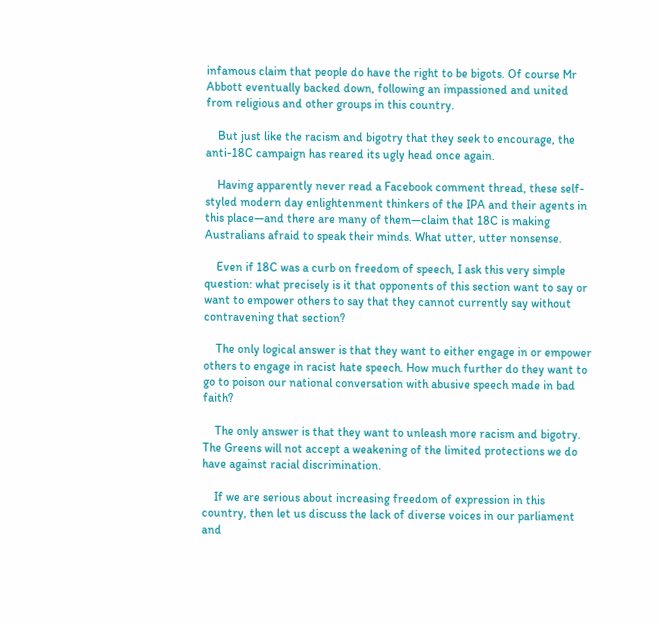infamous claim that people do have the right to be bigots. Of course Mr Abbott eventually backed down, following an impassioned and united from religious and other groups in this country.

    But just like the racism and bigotry that they seek to encourage, the anti-18C campaign has reared its ugly head once again.

    Having apparently never read a Facebook comment thread, these self-styled modern day enlightenment thinkers of the IPA and their agents in this place—and there are many of them—claim that 18C is making Australians afraid to speak their minds. What utter, utter nonsense.

    Even if 18C was a curb on freedom of speech, I ask this very simple question: what precisely is it that opponents of this section want to say or want to empower others to say that they cannot currently say without contravening that section?

    The only logical answer is that they want to either engage in or empower others to engage in racist hate speech. How much further do they want to go to poison our national conversation with abusive speech made in bad faith?

    The only answer is that they want to unleash more racism and bigotry. The Greens will not accept a weakening of the limited protections we do have against racial discrimination.

    If we are serious about increasing freedom of expression in this country, then let us discuss the lack of diverse voices in our parliament and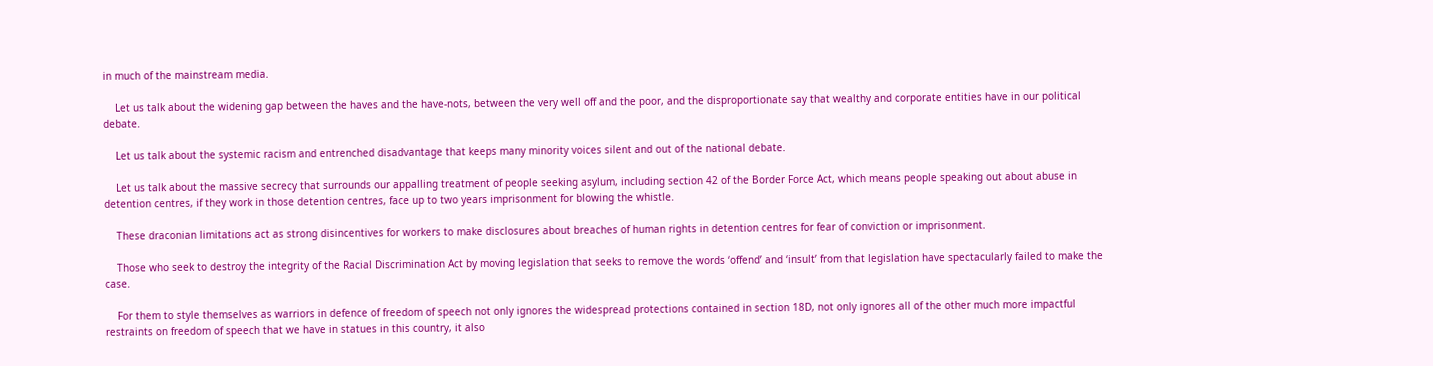in much of the mainstream media.

    Let us talk about the widening gap between the haves and the have-nots, between the very well off and the poor, and the disproportionate say that wealthy and corporate entities have in our political debate.

    Let us talk about the systemic racism and entrenched disadvantage that keeps many minority voices silent and out of the national debate.

    Let us talk about the massive secrecy that surrounds our appalling treatment of people seeking asylum, including section 42 of the Border Force Act, which means people speaking out about abuse in detention centres, if they work in those detention centres, face up to two years imprisonment for blowing the whistle.

    These draconian limitations act as strong disincentives for workers to make disclosures about breaches of human rights in detention centres for fear of conviction or imprisonment.

    Those who seek to destroy the integrity of the Racial Discrimination Act by moving legislation that seeks to remove the words ‘offend’ and ‘insult’ from that legislation have spectacularly failed to make the case.

    For them to style themselves as warriors in defence of freedom of speech not only ignores the widespread protections contained in section 18D, not only ignores all of the other much more impactful restraints on freedom of speech that we have in statues in this country, it also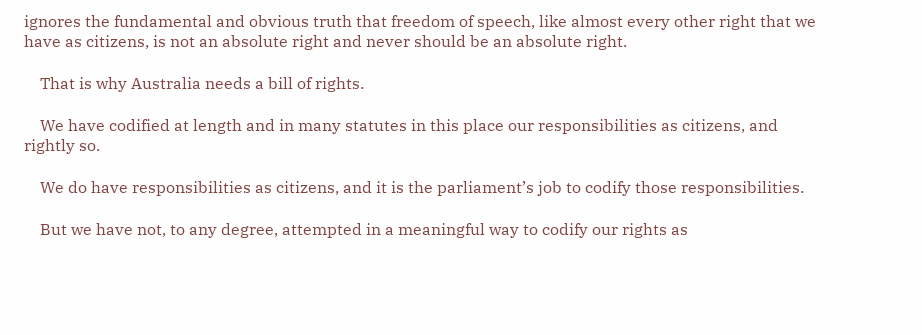ignores the fundamental and obvious truth that freedom of speech, like almost every other right that we have as citizens, is not an absolute right and never should be an absolute right.

    That is why Australia needs a bill of rights.

    We have codified at length and in many statutes in this place our responsibilities as citizens, and rightly so.

    We do have responsibilities as citizens, and it is the parliament’s job to codify those responsibilities.

    But we have not, to any degree, attempted in a meaningful way to codify our rights as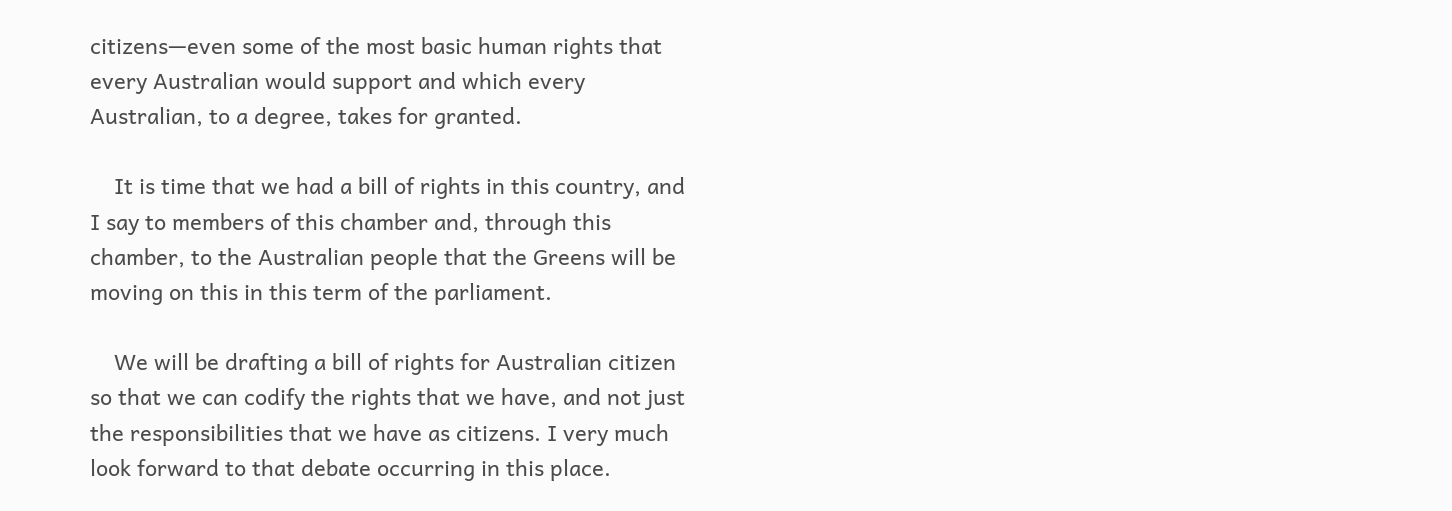citizens—even some of the most basic human rights that every Australian would support and which every Australian, to a degree, takes for granted.

    It is time that we had a bill of rights in this country, and I say to members of this chamber and, through this chamber, to the Australian people that the Greens will be moving on this in this term of the parliament.

    We will be drafting a bill of rights for Australian citizen so that we can codify the rights that we have, and not just the responsibilities that we have as citizens. I very much look forward to that debate occurring in this place.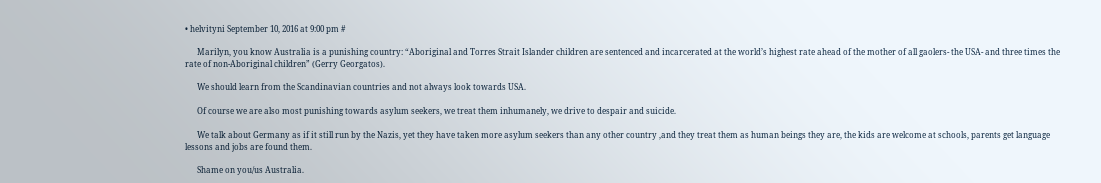• helvityni September 10, 2016 at 9:00 pm #

      Marilyn, you know Australia is a punishing country: “Aboriginal and Torres Strait Islander children are sentenced and incarcerated at the world’s highest rate ahead of the mother of all gaolers- the USA- and three times the rate of non-Aboriginal children” (Gerry Georgatos).

      We should learn from the Scandinavian countries and not always look towards USA.

      Of course we are also most punishing towards asylum seekers, we treat them inhumanely, we drive to despair and suicide.

      We talk about Germany as if it still run by the Nazis, yet they have taken more asylum seekers than any other country ,and they treat them as human beings they are, the kids are welcome at schools, parents get language lessons and jobs are found them.

      Shame on you/us Australia.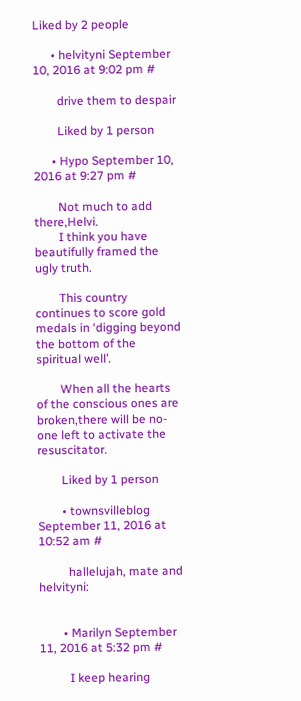Liked by 2 people

      • helvityni September 10, 2016 at 9:02 pm #

        drive them to despair

        Liked by 1 person

      • Hypo September 10, 2016 at 9:27 pm #

        Not much to add there,Helvi.
        I think you have beautifully framed the ugly truth.

        This country continues to score gold medals in ‘digging beyond the bottom of the spiritual well’.

        When all the hearts of the conscious ones are broken,there will be no-one left to activate the resuscitator.

        Liked by 1 person

        • townsvilleblog September 11, 2016 at 10:52 am #

          hallelujah, mate and  helvityni:


        • Marilyn September 11, 2016 at 5:32 pm #

          I keep hearing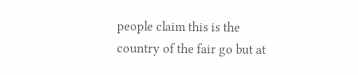people claim this is the country of the fair go but at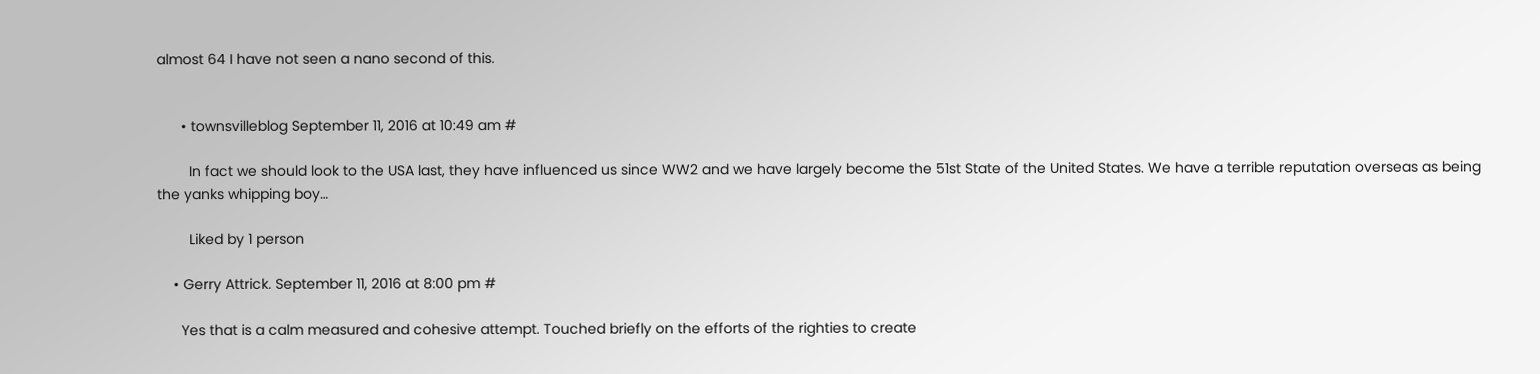almost 64 I have not seen a nano second of this.


      • townsvilleblog September 11, 2016 at 10:49 am #

        In fact we should look to the USA last, they have influenced us since WW2 and we have largely become the 51st State of the United States. We have a terrible reputation overseas as being the yanks whipping boy…

        Liked by 1 person

    • Gerry Attrick. September 11, 2016 at 8:00 pm #

      Yes that is a calm measured and cohesive attempt. Touched briefly on the efforts of the righties to create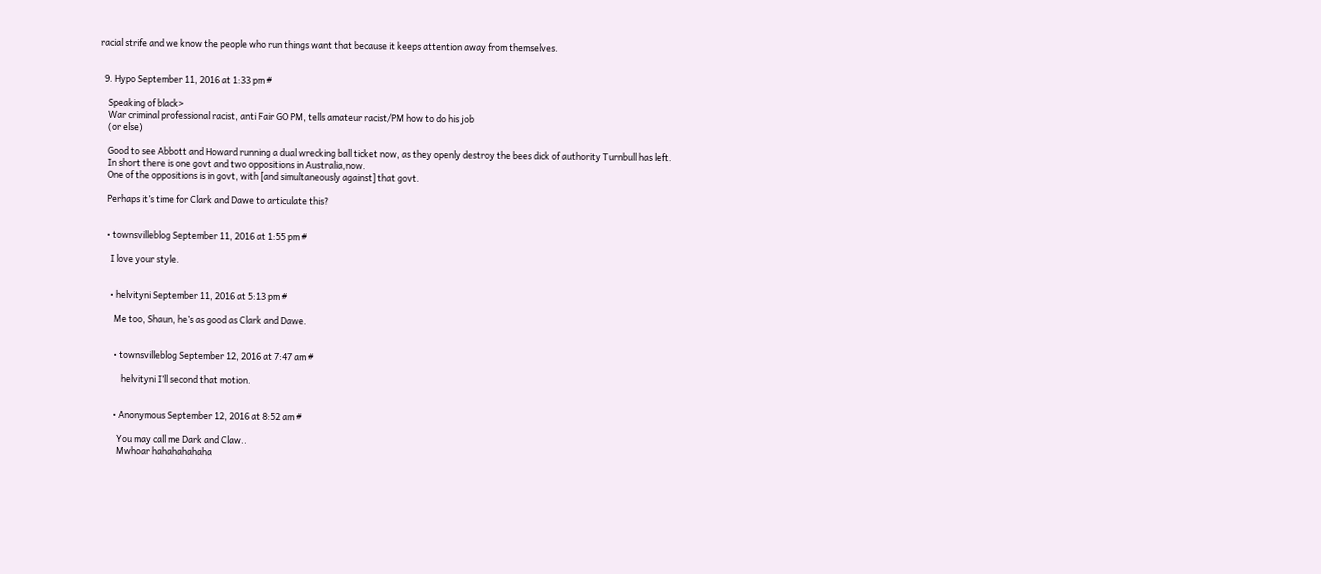racial strife and we know the people who run things want that because it keeps attention away from themselves.


  9. Hypo September 11, 2016 at 1:33 pm #

    Speaking of black>
    War criminal professional racist, anti Fair GO PM, tells amateur racist/PM how to do his job
    (or else)

    Good to see Abbott and Howard running a dual wrecking ball ticket now, as they openly destroy the bees dick of authority Turnbull has left.
    In short there is one govt and two oppositions in Australia,now.
    One of the oppositions is in govt, with [and simultaneously against] that govt.

    Perhaps it’s time for Clark and Dawe to articulate this?


    • townsvilleblog September 11, 2016 at 1:55 pm #

      I love your style.


      • helvityni September 11, 2016 at 5:13 pm #

        Me too, Shaun, he’s as good as Clark and Dawe.


        • townsvilleblog September 12, 2016 at 7:47 am #

            helvityni I’ll second that motion.


        • Anonymous September 12, 2016 at 8:52 am #

          You may call me Dark and Claw..
          Mwhoar hahahahahaha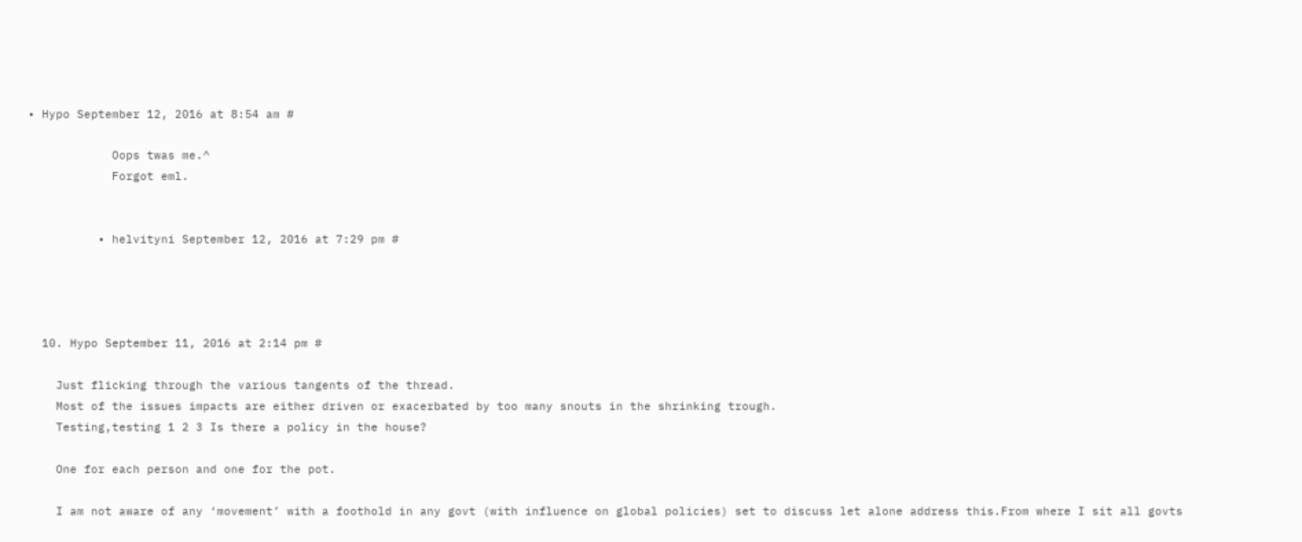• Hypo September 12, 2016 at 8:54 am #

            Oops twas me.^
            Forgot eml.


          • helvityni September 12, 2016 at 7:29 pm #




  10. Hypo September 11, 2016 at 2:14 pm #

    Just flicking through the various tangents of the thread.
    Most of the issues impacts are either driven or exacerbated by too many snouts in the shrinking trough.
    Testing,testing 1 2 3 Is there a policy in the house?

    One for each person and one for the pot.

    I am not aware of any ‘movement’ with a foothold in any govt (with influence on global policies) set to discuss let alone address this.From where I sit all govts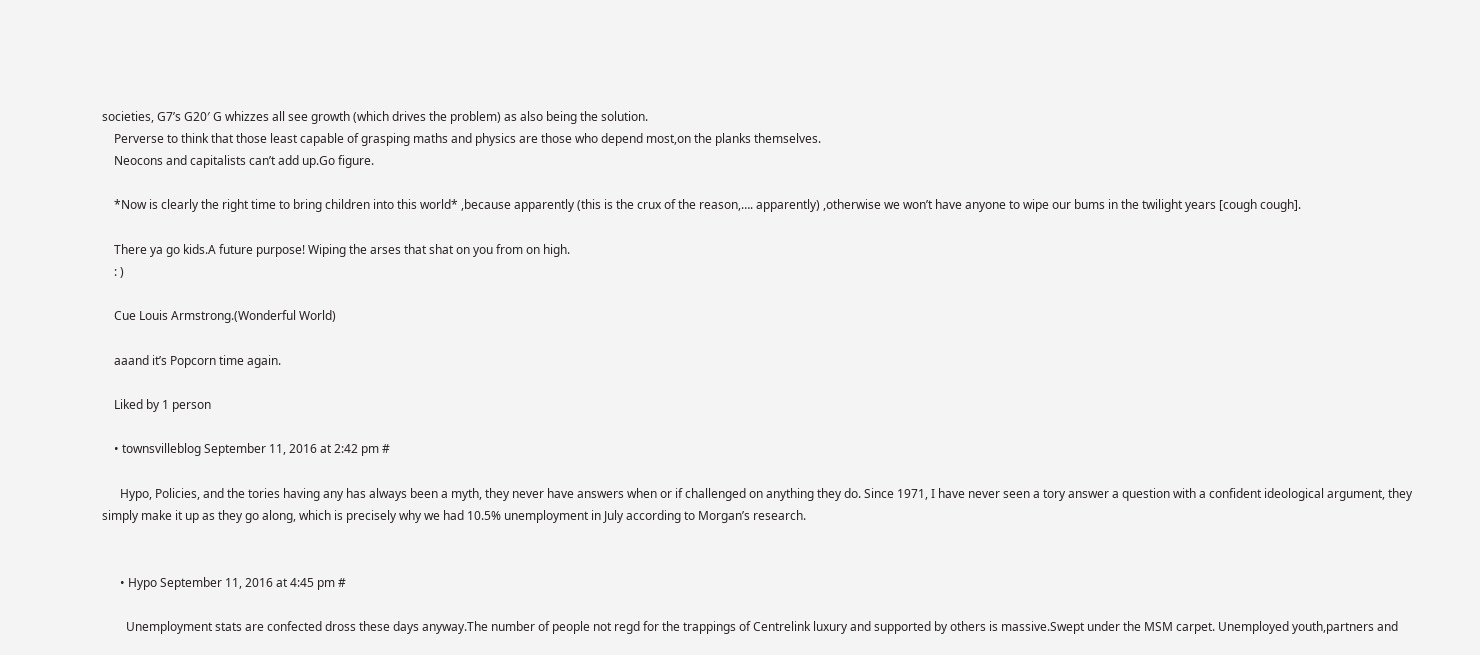societies, G7’s G20′ G whizzes all see growth (which drives the problem) as also being the solution.
    Perverse to think that those least capable of grasping maths and physics are those who depend most,on the planks themselves.
    Neocons and capitalists can’t add up.Go figure.

    *Now is clearly the right time to bring children into this world* ,because apparently (this is the crux of the reason,…. apparently) ,otherwise we won’t have anyone to wipe our bums in the twilight years [cough cough].

    There ya go kids.A future purpose! Wiping the arses that shat on you from on high.
    : )

    Cue Louis Armstrong.(Wonderful World)

    aaand it’s Popcorn time again.

    Liked by 1 person

    • townsvilleblog September 11, 2016 at 2:42 pm #

      Hypo, Policies, and the tories having any has always been a myth, they never have answers when or if challenged on anything they do. Since 1971, I have never seen a tory answer a question with a confident ideological argument, they simply make it up as they go along, which is precisely why we had 10.5% unemployment in July according to Morgan’s research.


      • Hypo September 11, 2016 at 4:45 pm #

        Unemployment stats are confected dross these days anyway.The number of people not regd for the trappings of Centrelink luxury and supported by others is massive.Swept under the MSM carpet. Unemployed youth,partners and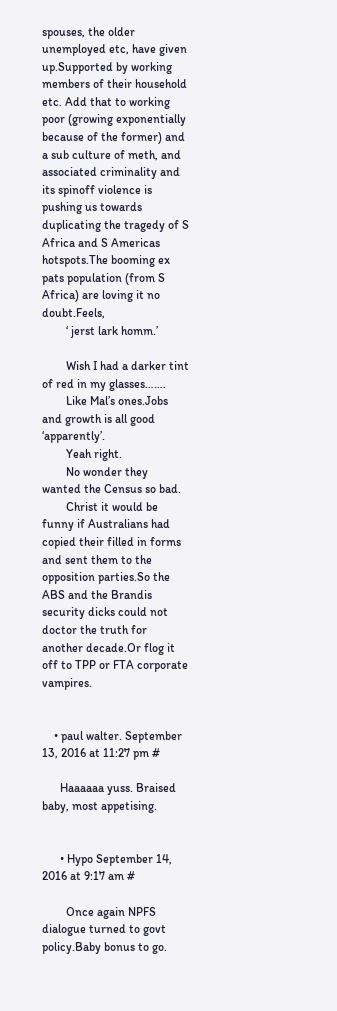spouses, the older unemployed etc, have given up.Supported by working members of their household etc. Add that to working poor (growing exponentially because of the former) and a sub culture of meth, and associated criminality and its spinoff violence is pushing us towards duplicating the tragedy of S Africa and S Americas hotspots.The booming ex pats population (from S Africa) are loving it no doubt.Feels,
        ‘ jerst lark homm.’

        Wish I had a darker tint of red in my glasses…….
        Like Mal’s ones.Jobs and growth is all good ‘apparently’.
        Yeah right.
        No wonder they wanted the Census so bad.
        Christ it would be funny if Australians had copied their filled in forms and sent them to the opposition parties.So the ABS and the Brandis security dicks could not doctor the truth for another decade.Or flog it off to TPP or FTA corporate vampires.


    • paul walter. September 13, 2016 at 11:27 pm #

      Haaaaaa yuss. Braised baby, most appetising.


      • Hypo September 14, 2016 at 9:17 am #

        Once again NPFS dialogue turned to govt policy.Baby bonus to go.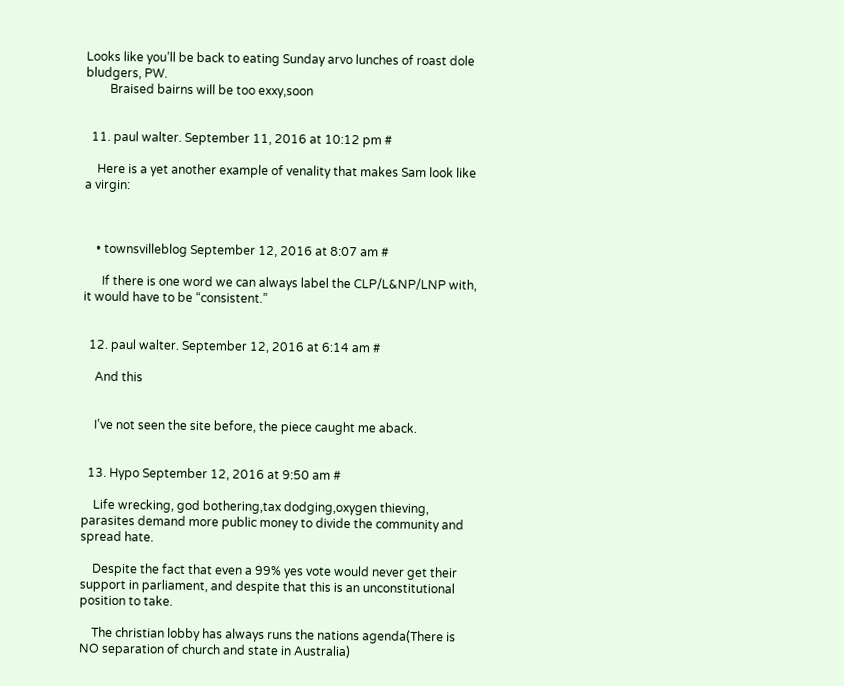Looks like you’ll be back to eating Sunday arvo lunches of roast dole bludgers, PW.
        Braised bairns will be too exxy,soon


  11. paul walter. September 11, 2016 at 10:12 pm #

    Here is a yet another example of venality that makes Sam look like a virgin:



    • townsvilleblog September 12, 2016 at 8:07 am #

      If there is one word we can always label the CLP/L&NP/LNP with, it would have to be “consistent.”


  12. paul walter. September 12, 2016 at 6:14 am #

    And this


    I’ve not seen the site before, the piece caught me aback.


  13. Hypo September 12, 2016 at 9:50 am #

    Life wrecking, god bothering,tax dodging,oxygen thieving, parasites demand more public money to divide the community and spread hate.

    Despite the fact that even a 99% yes vote would never get their support in parliament, and despite that this is an unconstitutional position to take.

    The christian lobby has always runs the nations agenda(There is NO separation of church and state in Australia)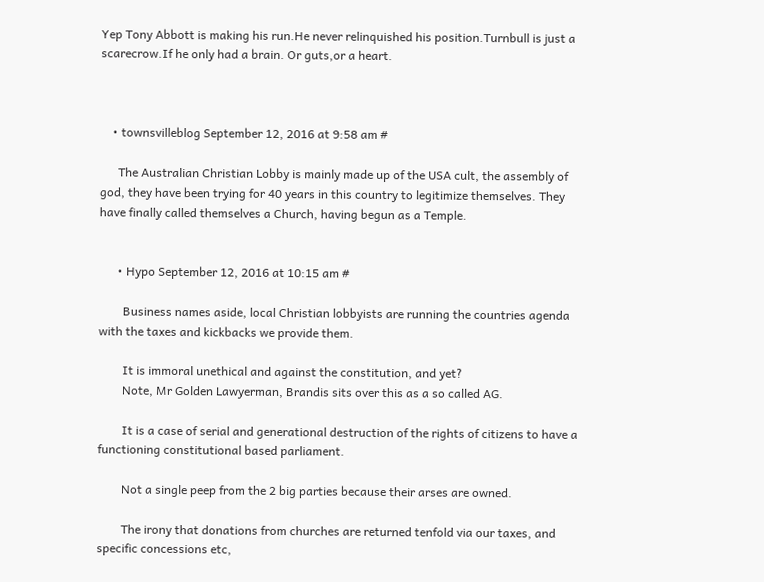Yep Tony Abbott is making his run.He never relinquished his position.Turnbull is just a scarecrow.If he only had a brain. Or guts,or a heart.



    • townsvilleblog September 12, 2016 at 9:58 am #

      The Australian Christian Lobby is mainly made up of the USA cult, the assembly of god, they have been trying for 40 years in this country to legitimize themselves. They have finally called themselves a Church, having begun as a Temple.


      • Hypo September 12, 2016 at 10:15 am #

        Business names aside, local Christian lobbyists are running the countries agenda with the taxes and kickbacks we provide them.

        It is immoral unethical and against the constitution, and yet?
        Note, Mr Golden Lawyerman, Brandis sits over this as a so called AG.

        It is a case of serial and generational destruction of the rights of citizens to have a functioning constitutional based parliament.

        Not a single peep from the 2 big parties because their arses are owned.

        The irony that donations from churches are returned tenfold via our taxes, and specific concessions etc,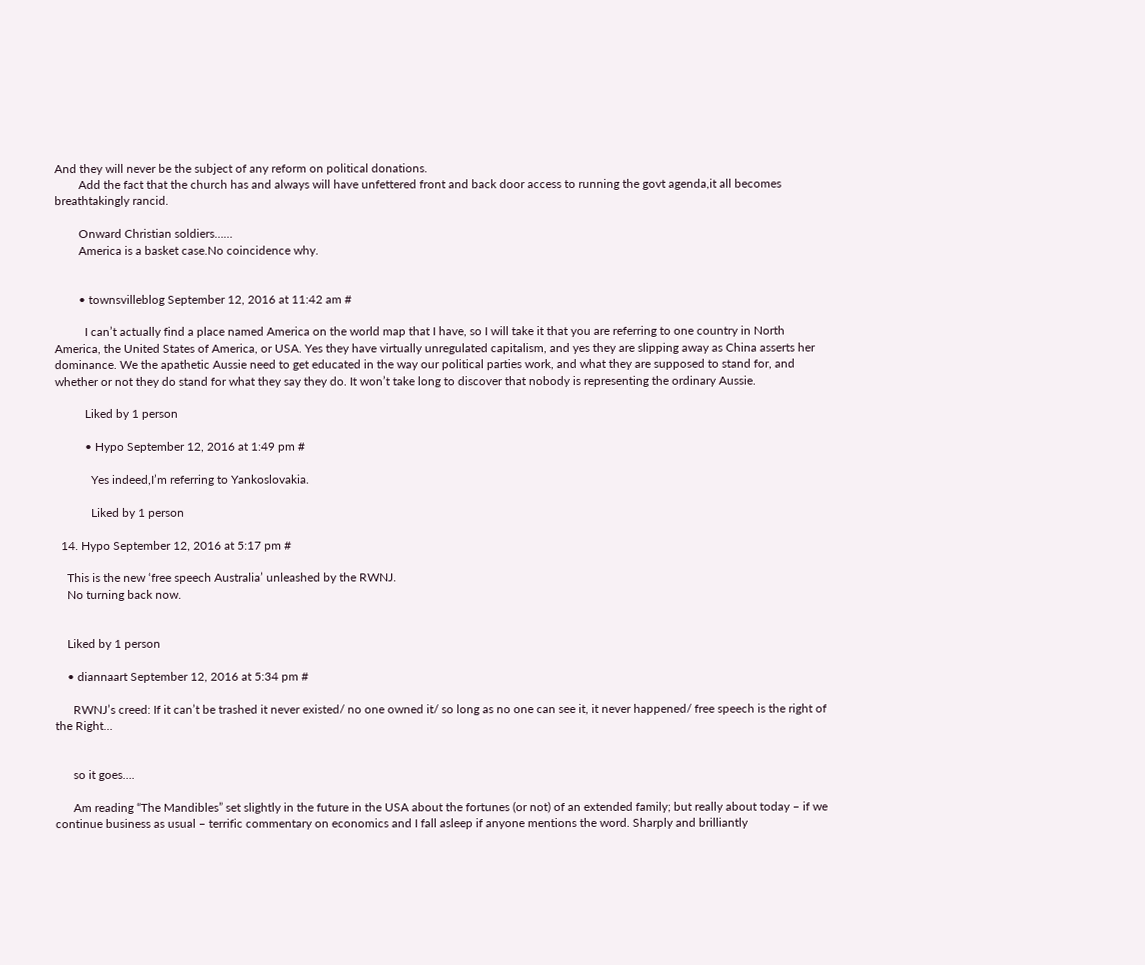And they will never be the subject of any reform on political donations.
        Add the fact that the church has and always will have unfettered front and back door access to running the govt agenda,it all becomes breathtakingly rancid.

        Onward Christian soldiers……
        America is a basket case.No coincidence why.


        • townsvilleblog September 12, 2016 at 11:42 am #

          I can’t actually find a place named America on the world map that I have, so I will take it that you are referring to one country in North America, the United States of America, or USA. Yes they have virtually unregulated capitalism, and yes they are slipping away as China asserts her dominance. We the apathetic Aussie need to get educated in the way our political parties work, and what they are supposed to stand for, and whether or not they do stand for what they say they do. It won’t take long to discover that nobody is representing the ordinary Aussie.

          Liked by 1 person

          • Hypo September 12, 2016 at 1:49 pm #

            Yes indeed,I’m referring to Yankoslovakia.

            Liked by 1 person

  14. Hypo September 12, 2016 at 5:17 pm #

    This is the new ‘free speech Australia’ unleashed by the RWNJ.
    No turning back now.


    Liked by 1 person

    • diannaart September 12, 2016 at 5:34 pm #

      RWNJ’s creed: If it can’t be trashed it never existed/ no one owned it/ so long as no one can see it, it never happened/ free speech is the right of the Right…


      so it goes….

      Am reading “The Mandibles” set slightly in the future in the USA about the fortunes (or not) of an extended family; but really about today – if we continue business as usual – terrific commentary on economics and I fall asleep if anyone mentions the word. Sharply and brilliantly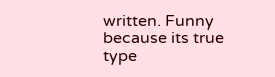written. Funny because its true type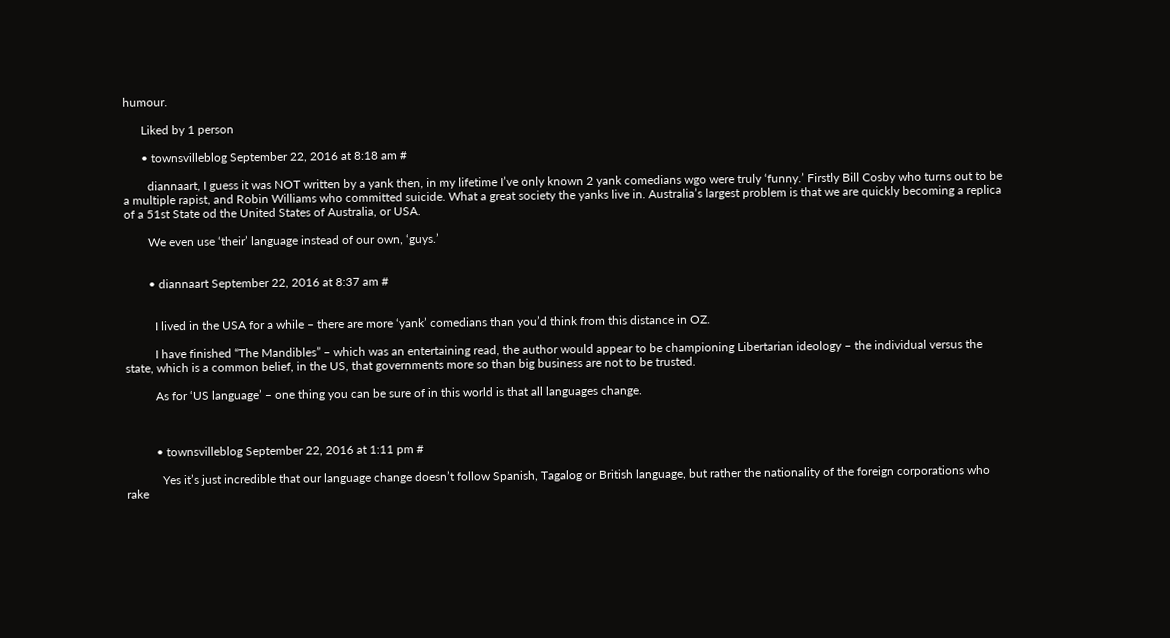humour.

      Liked by 1 person

      • townsvilleblog September 22, 2016 at 8:18 am #

        diannaart, I guess it was NOT written by a yank then, in my lifetime I’ve only known 2 yank comedians wgo were truly ‘funny.’ Firstly Bill Cosby who turns out to be a multiple rapist, and Robin Williams who committed suicide. What a great society the yanks live in. Australia’s largest problem is that we are quickly becoming a replica of a 51st State od the United States of Australia, or USA.

        We even use ‘their’ language instead of our own, ‘guys.’


        • diannaart September 22, 2016 at 8:37 am #


          I lived in the USA for a while – there are more ‘yank’ comedians than you’d think from this distance in OZ.

          I have finished “The Mandibles” – which was an entertaining read, the author would appear to be championing Libertarian ideology – the individual versus the state, which is a common belief, in the US, that governments more so than big business are not to be trusted.

          As for ‘US language’ – one thing you can be sure of in this world is that all languages change.



          • townsvilleblog September 22, 2016 at 1:11 pm #

            Yes it’s just incredible that our language change doesn’t follow Spanish, Tagalog or British language, but rather the nationality of the foreign corporations who rake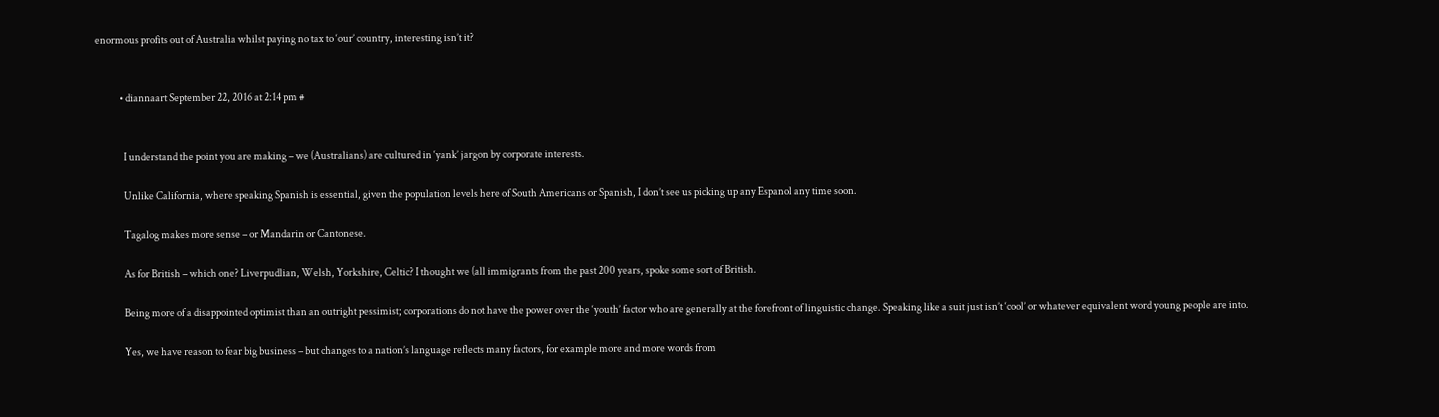enormous profits out of Australia whilst paying no tax to ‘our’ country, interesting isn’t it?


            • diannaart September 22, 2016 at 2:14 pm #


              I understand the point you are making – we (Australians) are cultured in ‘yank’ jargon by corporate interests.

              Unlike California, where speaking Spanish is essential, given the population levels here of South Americans or Spanish, I don’t see us picking up any Espanol any time soon.

              Tagalog makes more sense – or Mandarin or Cantonese.

              As for British – which one? Liverpudlian, Welsh, Yorkshire, Celtic? I thought we (all immigrants from the past 200 years, spoke some sort of British.

              Being more of a disappointed optimist than an outright pessimist; corporations do not have the power over the ‘youth’ factor who are generally at the forefront of linguistic change. Speaking like a suit just isn’t ‘cool’ or whatever equivalent word young people are into.

              Yes, we have reason to fear big business – but changes to a nation’s language reflects many factors, for example more and more words from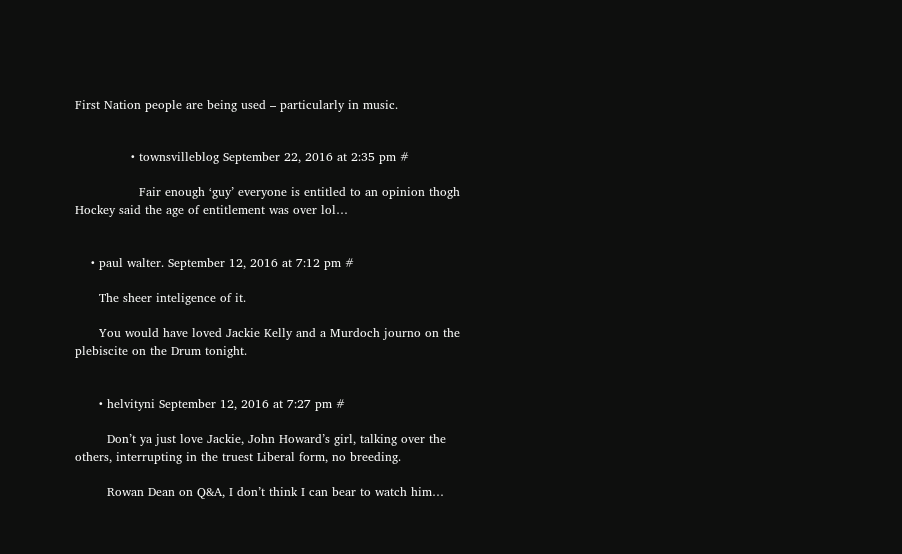First Nation people are being used – particularly in music.


              • townsvilleblog September 22, 2016 at 2:35 pm #

                Fair enough ‘guy’ everyone is entitled to an opinion thogh Hockey said the age of entitlement was over lol…


    • paul walter. September 12, 2016 at 7:12 pm #

      The sheer inteligence of it.

      You would have loved Jackie Kelly and a Murdoch journo on the plebiscite on the Drum tonight.


      • helvityni September 12, 2016 at 7:27 pm #

        Don’t ya just love Jackie, John Howard’s girl, talking over the others, interrupting in the truest Liberal form, no breeding.

        Rowan Dean on Q&A, I don’t think I can bear to watch him…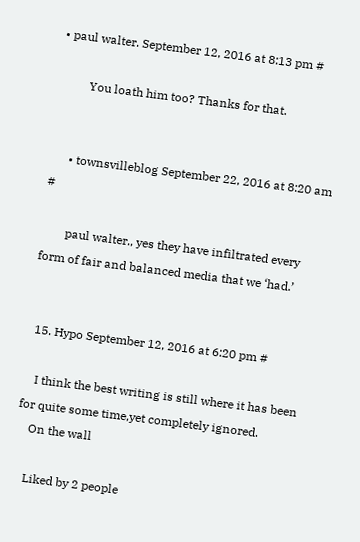• paul walter. September 12, 2016 at 8:13 pm #

          You loath him too? Thanks for that.


      • townsvilleblog September 22, 2016 at 8:20 am #

        paul walter., yes they have infiltrated every form of fair and balanced media that we ‘had.’


  15. Hypo September 12, 2016 at 6:20 pm #

    I think the best writing is still where it has been for quite some time,yet completely ignored.
    On the wall

    Liked by 2 people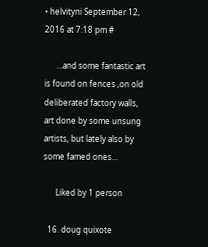• helvityni September 12, 2016 at 7:18 pm #

      …and some fantastic art is found on fences ,on old deliberated factory walls, art done by some unsung artists, but lately also by some famed ones…

      Liked by 1 person

  16. doug quixote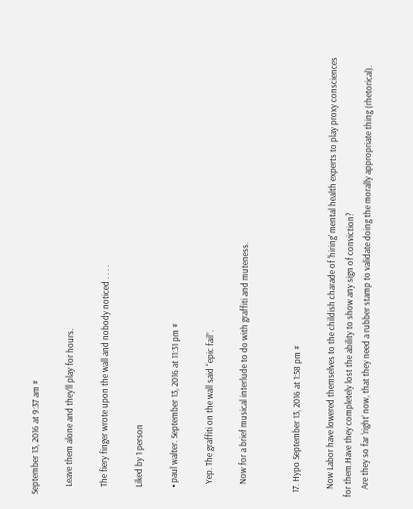September 13, 2016 at 9:37 am #

    Leave them alone and they’ll play for hours.

    The fiery finger wrote upon the wall and nobody noticed . . . .

    Liked by 1 person

    • paul walter. September 13, 2016 at 11:31 pm #

      Yep. The graffiti on the wall said “epic fail”.

      Now for a brief musical interlude to do with graffiti and muteness.


  17. Hypo September 13, 2016 at 1:58 pm #

    Now Labor have lowered themselves to the childish charade of ‘hiring’ mental health experts to play proxy consciences for them.Have they completely lost the ability to show any sign of conviction?
    Are they so far ‘right’ now, that they need a rubber stamp to validate doing the morally appropriate thing (rhetorical).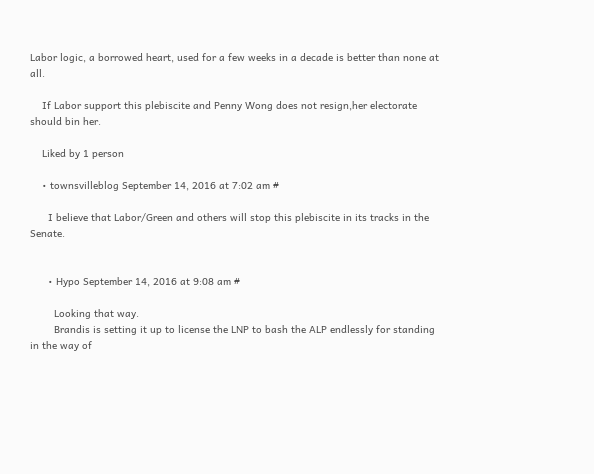Labor logic, a borrowed heart, used for a few weeks in a decade is better than none at all.

    If Labor support this plebiscite and Penny Wong does not resign,her electorate should bin her.

    Liked by 1 person

    • townsvilleblog September 14, 2016 at 7:02 am #

      I believe that Labor/Green and others will stop this plebiscite in its tracks in the Senate.


      • Hypo September 14, 2016 at 9:08 am #

        Looking that way.
        Brandis is setting it up to license the LNP to bash the ALP endlessly for standing in the way of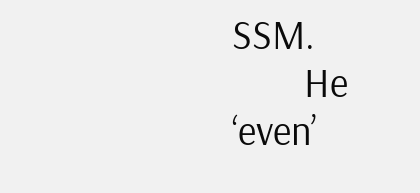SSM.
        He ‘even’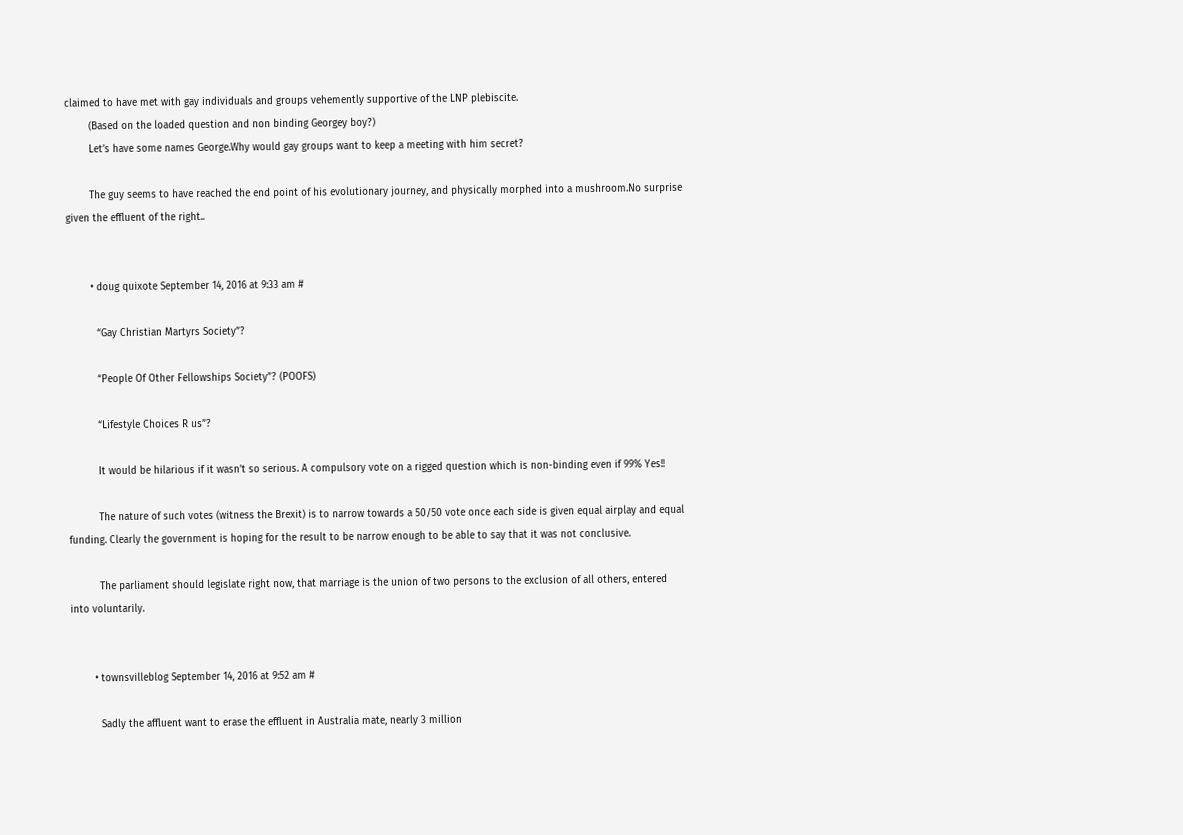claimed to have met with gay individuals and groups vehemently supportive of the LNP plebiscite.
        (Based on the loaded question and non binding Georgey boy?)
        Let’s have some names George.Why would gay groups want to keep a meeting with him secret?

        The guy seems to have reached the end point of his evolutionary journey, and physically morphed into a mushroom.No surprise given the effluent of the right..


        • doug quixote September 14, 2016 at 9:33 am #

          “Gay Christian Martyrs Society”?

          “People Of Other Fellowships Society”? (POOFS)

          “Lifestyle Choices R us”?

          It would be hilarious if it wasn’t so serious. A compulsory vote on a rigged question which is non-binding even if 99% Yes!!

          The nature of such votes (witness the Brexit) is to narrow towards a 50/50 vote once each side is given equal airplay and equal funding. Clearly the government is hoping for the result to be narrow enough to be able to say that it was not conclusive.

          The parliament should legislate right now, that marriage is the union of two persons to the exclusion of all others, entered into voluntarily.


        • townsvilleblog September 14, 2016 at 9:52 am #

          Sadly the affluent want to erase the effluent in Australia mate, nearly 3 million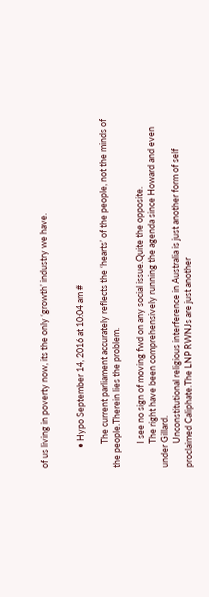of us living in poverty now, its the only ‘growth’ industry we have.


          • Hypo September 14, 2016 at 10:04 am #

            The current parliament accurately reflects the ‘hearts’ of the people, not the minds of the people.Therein lies the problem.

            I see no sign of moving fwd on any social issue.Quite the opposite.
            The right have been comprehensively running the agenda since Howard and even under Gillard.
            Unconstitutional religious interference in Australia is just another form of self proclaimed Caliphate.The LNP RWNJs are just another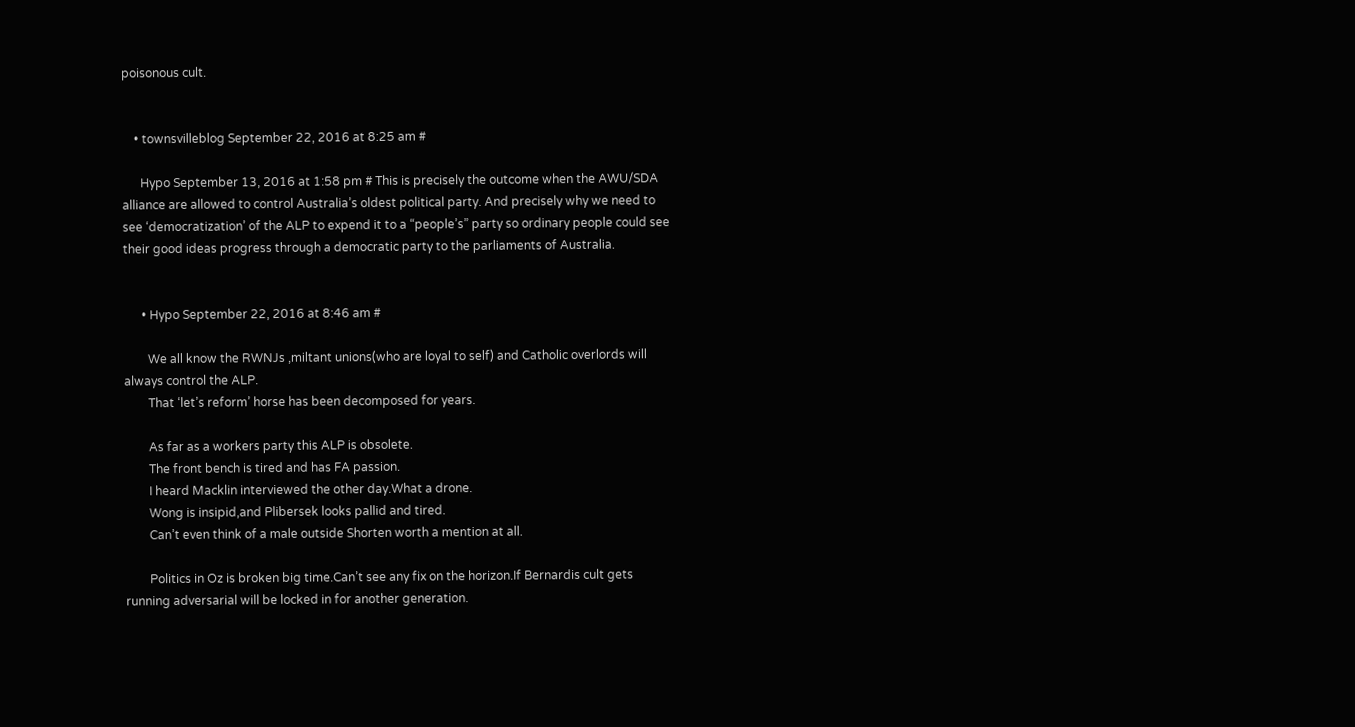poisonous cult.


    • townsvilleblog September 22, 2016 at 8:25 am #

      Hypo September 13, 2016 at 1:58 pm # This is precisely the outcome when the AWU/SDA alliance are allowed to control Australia’s oldest political party. And precisely why we need to see ‘democratization’ of the ALP to expend it to a “people’s” party so ordinary people could see their good ideas progress through a democratic party to the parliaments of Australia.


      • Hypo September 22, 2016 at 8:46 am #

        We all know the RWNJs ,miltant unions(who are loyal to self) and Catholic overlords will always control the ALP.
        That ‘let’s reform’ horse has been decomposed for years.

        As far as a workers party this ALP is obsolete.
        The front bench is tired and has FA passion.
        I heard Macklin interviewed the other day.What a drone.
        Wong is insipid,and Plibersek looks pallid and tired.
        Can’t even think of a male outside Shorten worth a mention at all.

        Politics in Oz is broken big time.Can’t see any fix on the horizon.If Bernardis cult gets running adversarial will be locked in for another generation.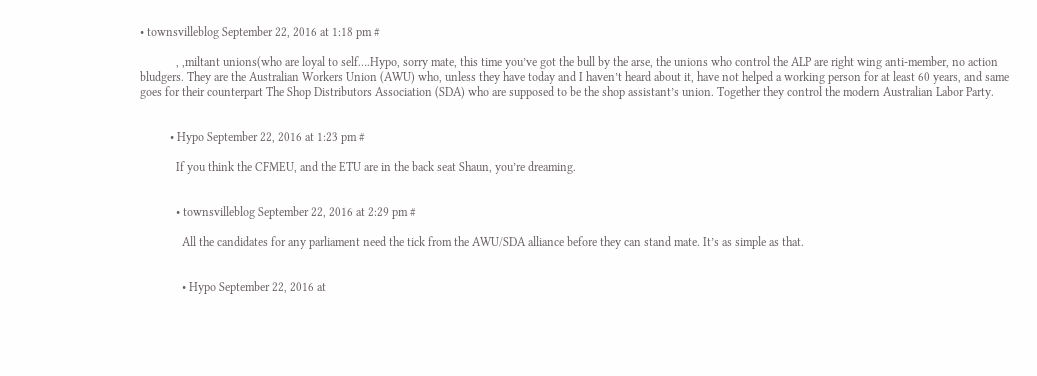• townsvilleblog September 22, 2016 at 1:18 pm #

            , ,miltant unions(who are loyal to self….Hypo, sorry mate, this time you’ve got the bull by the arse, the unions who control the ALP are right wing anti-member, no action bludgers. They are the Australian Workers Union (AWU) who, unless they have today and I haven’t heard about it, have not helped a working person for at least 60 years, and same goes for their counterpart The Shop Distributors Association (SDA) who are supposed to be the shop assistant’s union. Together they control the modern Australian Labor Party.


          • Hypo September 22, 2016 at 1:23 pm #

            If you think the CFMEU, and the ETU are in the back seat Shaun, you’re dreaming.


            • townsvilleblog September 22, 2016 at 2:29 pm #

              All the candidates for any parliament need the tick from the AWU/SDA alliance before they can stand mate. It’s as simple as that.


              • Hypo September 22, 2016 at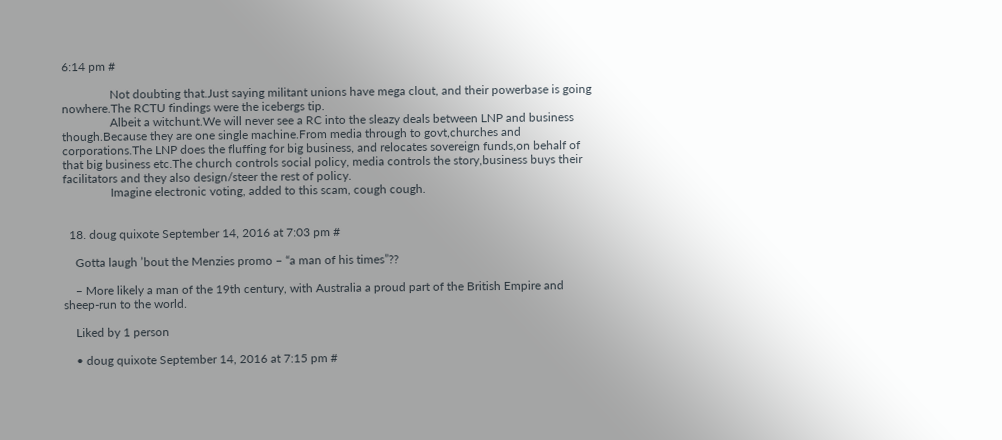6:14 pm #

                Not doubting that.Just saying militant unions have mega clout, and their powerbase is going nowhere.The RCTU findings were the icebergs tip.
                Albeit a witchunt.We will never see a RC into the sleazy deals between LNP and business though.Because they are one single machine.From media through to govt,churches and corporations.The LNP does the fluffing for big business, and relocates sovereign funds,on behalf of that big business etc.The church controls social policy, media controls the story,business buys their facilitators and they also design/steer the rest of policy.
                Imagine electronic voting, added to this scam, cough cough.


  18. doug quixote September 14, 2016 at 7:03 pm #

    Gotta laugh ’bout the Menzies promo – “a man of his times”??

    – More likely a man of the 19th century, with Australia a proud part of the British Empire and sheep-run to the world.

    Liked by 1 person

    • doug quixote September 14, 2016 at 7:15 pm #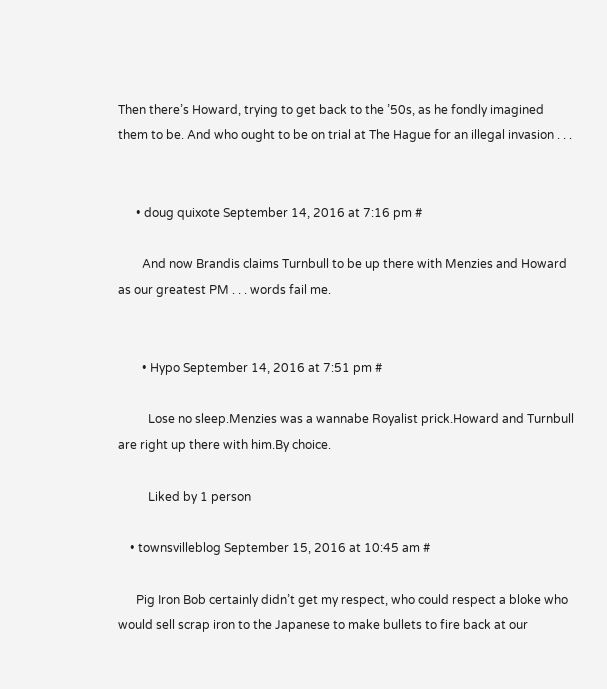Then there’s Howard, trying to get back to the ’50s, as he fondly imagined them to be. And who ought to be on trial at The Hague for an illegal invasion . . .


      • doug quixote September 14, 2016 at 7:16 pm #

        And now Brandis claims Turnbull to be up there with Menzies and Howard as our greatest PM . . . words fail me.


        • Hypo September 14, 2016 at 7:51 pm #

          Lose no sleep.Menzies was a wannabe Royalist prick.Howard and Turnbull are right up there with him.By choice.

          Liked by 1 person

    • townsvilleblog September 15, 2016 at 10:45 am #

      Pig Iron Bob certainly didn’t get my respect, who could respect a bloke who would sell scrap iron to the Japanese to make bullets to fire back at our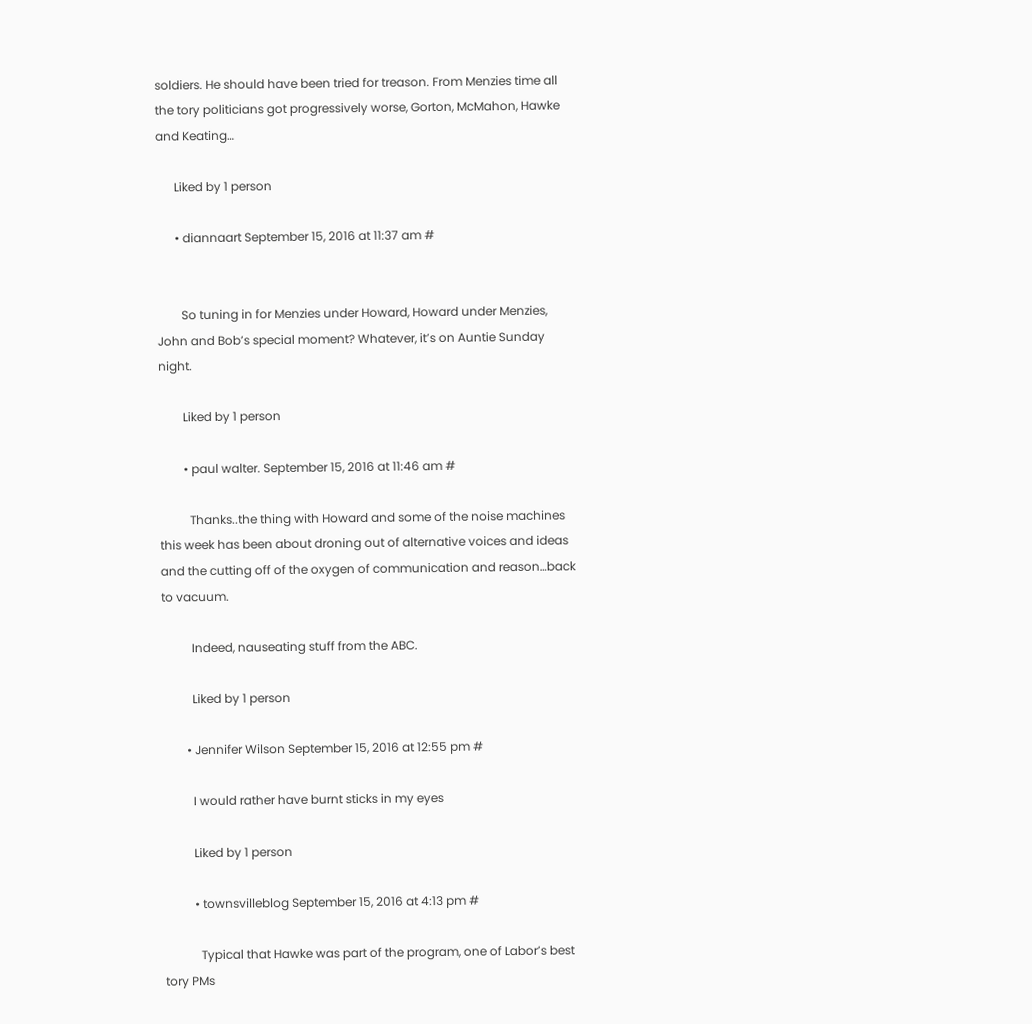soldiers. He should have been tried for treason. From Menzies time all the tory politicians got progressively worse, Gorton, McMahon, Hawke and Keating…

      Liked by 1 person

      • diannaart September 15, 2016 at 11:37 am #


        So tuning in for Menzies under Howard, Howard under Menzies, John and Bob’s special moment? Whatever, it’s on Auntie Sunday night.

        Liked by 1 person

        • paul walter. September 15, 2016 at 11:46 am #

          Thanks..the thing with Howard and some of the noise machines this week has been about droning out of alternative voices and ideas and the cutting off of the oxygen of communication and reason…back to vacuum.

          Indeed, nauseating stuff from the ABC.

          Liked by 1 person

        • Jennifer Wilson September 15, 2016 at 12:55 pm #

          I would rather have burnt sticks in my eyes

          Liked by 1 person

          • townsvilleblog September 15, 2016 at 4:13 pm #

            Typical that Hawke was part of the program, one of Labor’s best tory PMs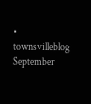• townsvilleblog September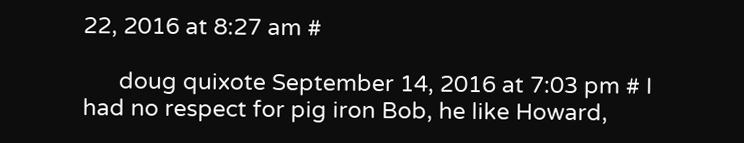22, 2016 at 8:27 am #

      doug quixote September 14, 2016 at 7:03 pm # I had no respect for pig iron Bob, he like Howard,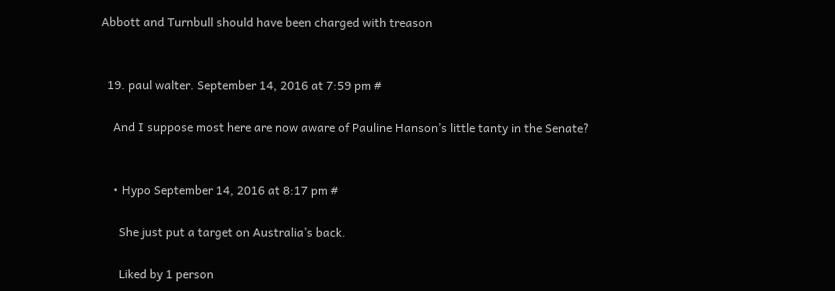Abbott and Turnbull should have been charged with treason


  19. paul walter. September 14, 2016 at 7:59 pm #

    And I suppose most here are now aware of Pauline Hanson’s little tanty in the Senate?


    • Hypo September 14, 2016 at 8:17 pm #

      She just put a target on Australia’s back.

      Liked by 1 person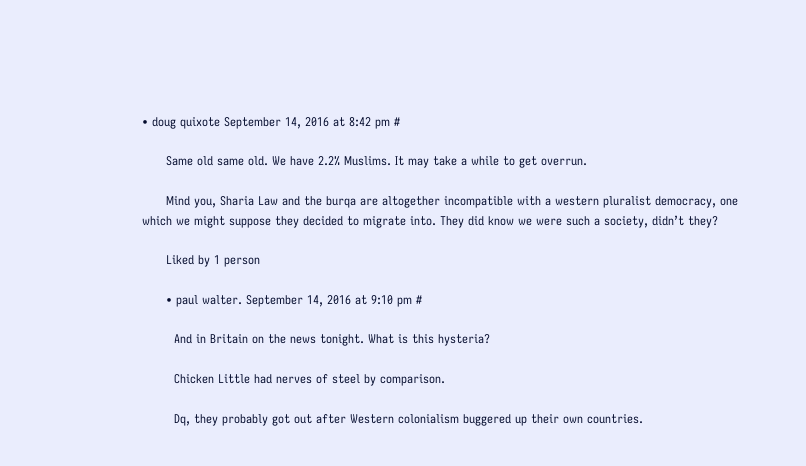• doug quixote September 14, 2016 at 8:42 pm #

      Same old same old. We have 2.2% Muslims. It may take a while to get overrun.

      Mind you, Sharia Law and the burqa are altogether incompatible with a western pluralist democracy, one which we might suppose they decided to migrate into. They did know we were such a society, didn’t they?

      Liked by 1 person

      • paul walter. September 14, 2016 at 9:10 pm #

        And in Britain on the news tonight. What is this hysteria?

        Chicken Little had nerves of steel by comparison.

        Dq, they probably got out after Western colonialism buggered up their own countries.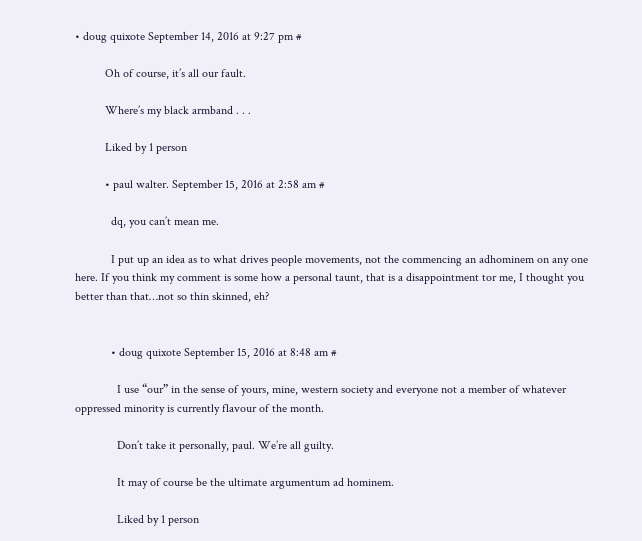• doug quixote September 14, 2016 at 9:27 pm #

          Oh of course, it’s all our fault.

          Where’s my black armband . . .

          Liked by 1 person

          • paul walter. September 15, 2016 at 2:58 am #

            dq, you can’t mean me.

            I put up an idea as to what drives people movements, not the commencing an adhominem on any one here. If you think my comment is some how a personal taunt, that is a disappointment tor me, I thought you better than that…not so thin skinned, eh?


            • doug quixote September 15, 2016 at 8:48 am #

              I use “our” in the sense of yours, mine, western society and everyone not a member of whatever oppressed minority is currently flavour of the month.

              Don’t take it personally, paul. We’re all guilty.

              It may of course be the ultimate argumentum ad hominem.

              Liked by 1 person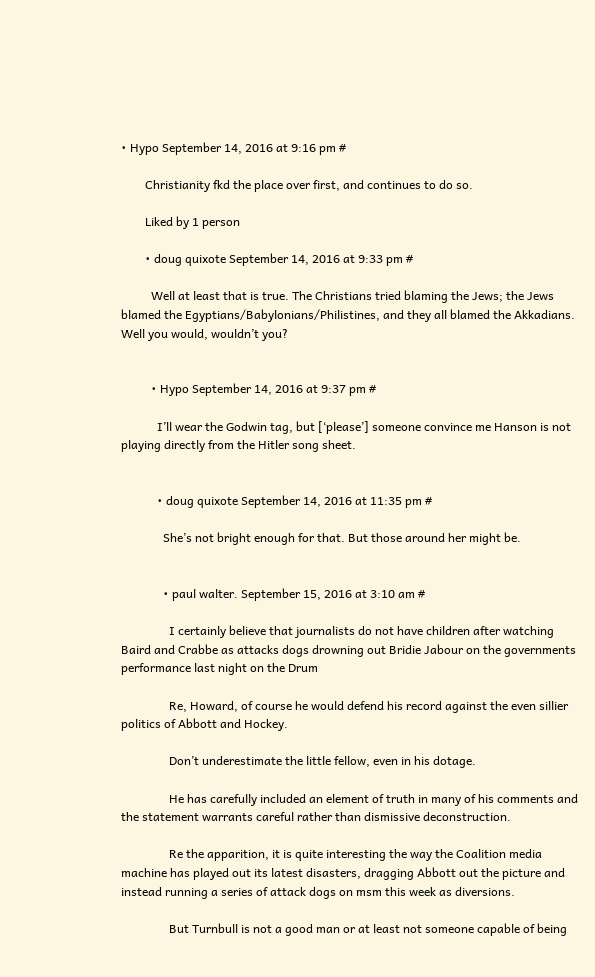• Hypo September 14, 2016 at 9:16 pm #

        Christianity fkd the place over first, and continues to do so.

        Liked by 1 person

        • doug quixote September 14, 2016 at 9:33 pm #

          Well at least that is true. The Christians tried blaming the Jews; the Jews blamed the Egyptians/Babylonians/Philistines, and they all blamed the Akkadians. Well you would, wouldn’t you?


          • Hypo September 14, 2016 at 9:37 pm #

            I’ll wear the Godwin tag, but [‘please’] someone convince me Hanson is not playing directly from the Hitler song sheet.


            • doug quixote September 14, 2016 at 11:35 pm #

              She’s not bright enough for that. But those around her might be.


              • paul walter. September 15, 2016 at 3:10 am #

                I certainly believe that journalists do not have children after watching Baird and Crabbe as attacks dogs drowning out Bridie Jabour on the governments performance last night on the Drum

                Re, Howard, of course he would defend his record against the even sillier politics of Abbott and Hockey.

                Don’t underestimate the little fellow, even in his dotage.

                He has carefully included an element of truth in many of his comments and the statement warrants careful rather than dismissive deconstruction.

                Re the apparition, it is quite interesting the way the Coalition media machine has played out its latest disasters, dragging Abbott out the picture and instead running a series of attack dogs on msm this week as diversions.

                But Turnbull is not a good man or at least not someone capable of being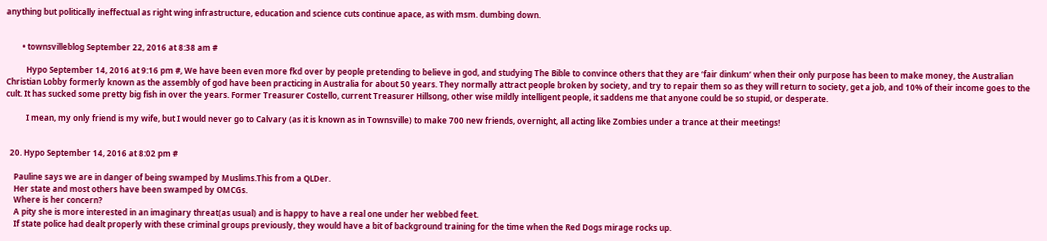anything but politically ineffectual as right wing infrastructure, education and science cuts continue apace, as with msm. dumbing down.


        • townsvilleblog September 22, 2016 at 8:38 am #

          Hypo September 14, 2016 at 9:16 pm #, We have been even more fkd over by people pretending to believe in god, and studying The Bible to convince others that they are ‘fair dinkum’ when their only purpose has been to make money, the Australian Christian Lobby formerly known as the assembly of god have been practicing in Australia for about 50 years. They normally attract people broken by society, and try to repair them so as they will return to society, get a job, and 10% of their income goes to the cult. It has sucked some pretty big fish in over the years. Former Treasurer Costello, current Treasurer Hillsong, other wise mildly intelligent people, it saddens me that anyone could be so stupid, or desperate.

          I mean, my only friend is my wife, but I would never go to Calvary (as it is known as in Townsville) to make 700 new friends, overnight, all acting like Zombies under a trance at their meetings!


  20. Hypo September 14, 2016 at 8:02 pm #

    Pauline says we are in danger of being swamped by Muslims.This from a QLDer.
    Her state and most others have been swamped by OMCGs.
    Where is her concern?
    A pity she is more interested in an imaginary threat(as usual) and is happy to have a real one under her webbed feet.
    If state police had dealt properly with these criminal groups previously, they would have a bit of background training for the time when the Red Dogs mirage rocks up.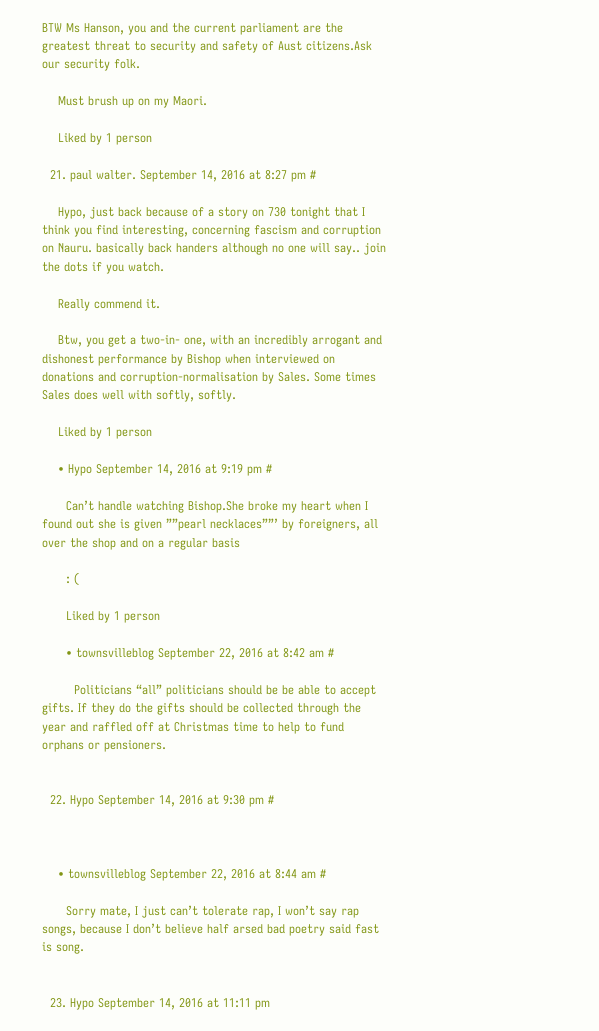BTW Ms Hanson, you and the current parliament are the greatest threat to security and safety of Aust citizens.Ask our security folk.

    Must brush up on my Maori.

    Liked by 1 person

  21. paul walter. September 14, 2016 at 8:27 pm #

    Hypo, just back because of a story on 730 tonight that I think you find interesting, concerning fascism and corruption on Nauru. basically back handers although no one will say.. join the dots if you watch.

    Really commend it.

    Btw, you get a two-in- one, with an incredibly arrogant and dishonest performance by Bishop when interviewed on donations and corruption-normalisation by Sales. Some times Sales does well with softly, softly.

    Liked by 1 person

    • Hypo September 14, 2016 at 9:19 pm #

      Can’t handle watching Bishop.She broke my heart when I found out she is given ””pearl necklaces””’ by foreigners, all over the shop and on a regular basis

      : (

      Liked by 1 person

      • townsvilleblog September 22, 2016 at 8:42 am #

        Politicians “all” politicians should be be able to accept gifts. If they do the gifts should be collected through the year and raffled off at Christmas time to help to fund orphans or pensioners.


  22. Hypo September 14, 2016 at 9:30 pm #



    • townsvilleblog September 22, 2016 at 8:44 am #

      Sorry mate, I just can’t tolerate rap, I won’t say rap songs, because I don’t believe half arsed bad poetry said fast is song.


  23. Hypo September 14, 2016 at 11:11 pm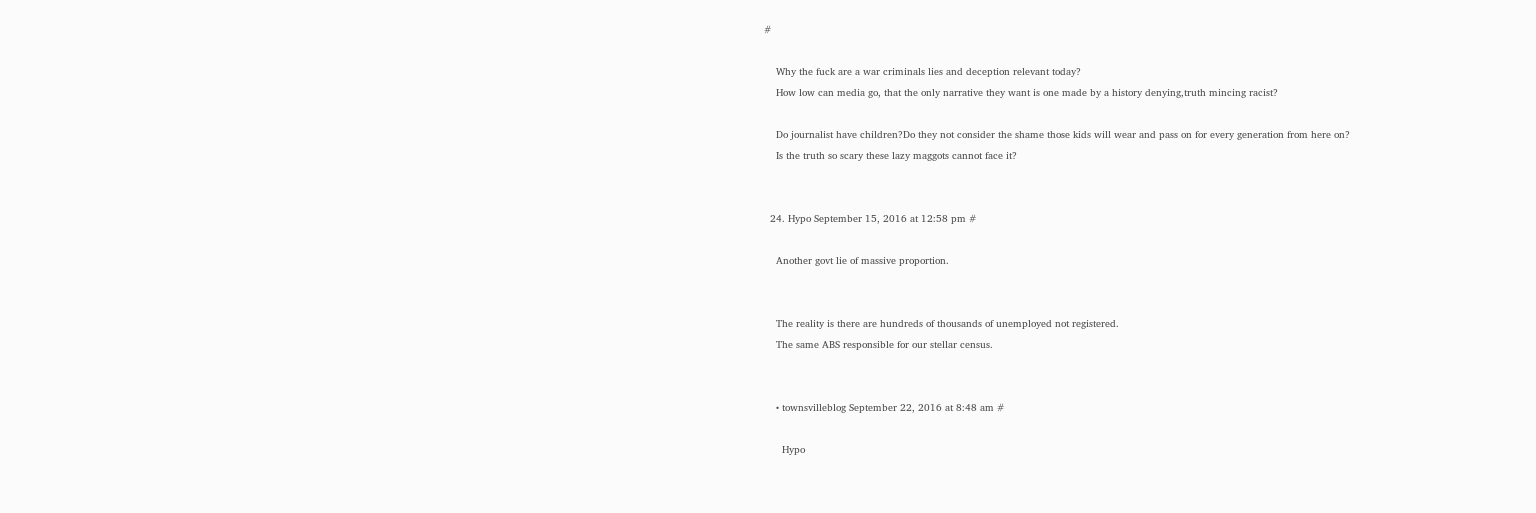#

    Why the fuck are a war criminals lies and deception relevant today?
    How low can media go, that the only narrative they want is one made by a history denying,truth mincing racist?

    Do journalist have children?Do they not consider the shame those kids will wear and pass on for every generation from here on?
    Is the truth so scary these lazy maggots cannot face it?


  24. Hypo September 15, 2016 at 12:58 pm #

    Another govt lie of massive proportion.


    The reality is there are hundreds of thousands of unemployed not registered.
    The same ABS responsible for our stellar census.


    • townsvilleblog September 22, 2016 at 8:48 am #

      Hypo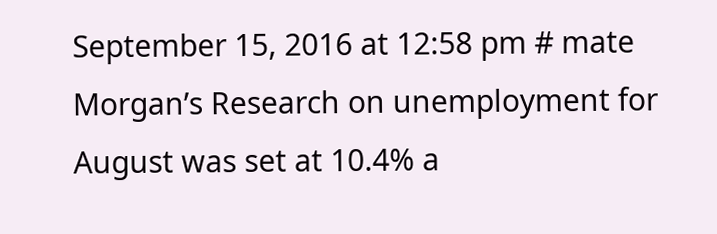September 15, 2016 at 12:58 pm # mate Morgan’s Research on unemployment for August was set at 10.4% a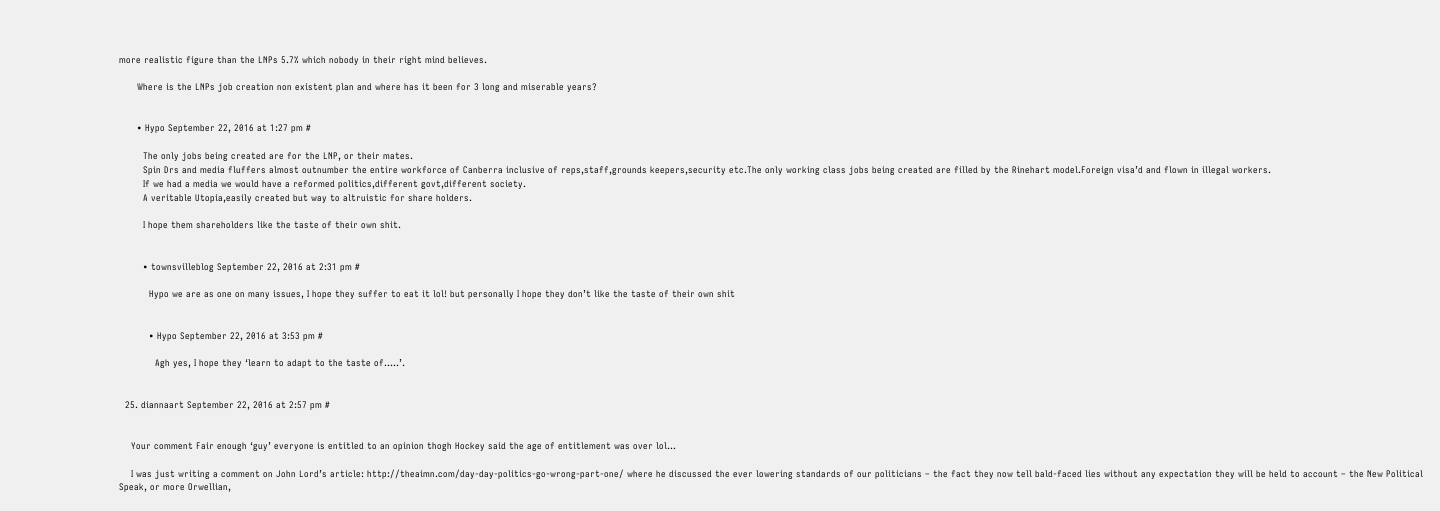more realistic figure than the LNPs 5.7% which nobody in their right mind believes.

      Where is the LNPs job creation non existent plan and where has it been for 3 long and miserable years?


      • Hypo September 22, 2016 at 1:27 pm #

        The only jobs being created are for the LNP, or their mates.
        Spin Drs and media fluffers almost outnumber the entire workforce of Canberra inclusive of reps,staff,grounds keepers,security etc.The only working class jobs being created are filled by the Rinehart model.Foreign visa’d and flown in illegal workers.
        If we had a media we would have a reformed politics,different govt,different society.
        A veritable Utopia,easily created but way to altruistic for share holders.

        I hope them shareholders like the taste of their own shit.


        • townsvilleblog September 22, 2016 at 2:31 pm #

          Hypo we are as one on many issues, I hope they suffer to eat it lol! but personally I hope they don’t like the taste of their own shit


          • Hypo September 22, 2016 at 3:53 pm #

            Agh yes, I hope they ‘learn to adapt to the taste of…..’.


  25. diannaart September 22, 2016 at 2:57 pm #


    Your comment Fair enough ‘guy’ everyone is entitled to an opinion thogh Hockey said the age of entitlement was over lol…

    I was just writing a comment on John Lord’s article: http://theaimn.com/day-day-politics-go-wrong-part-one/ where he discussed the ever lowering standards of our politicians – the fact they now tell bald-faced lies without any expectation they will be held to account – the New Political Speak, or more Orwellian,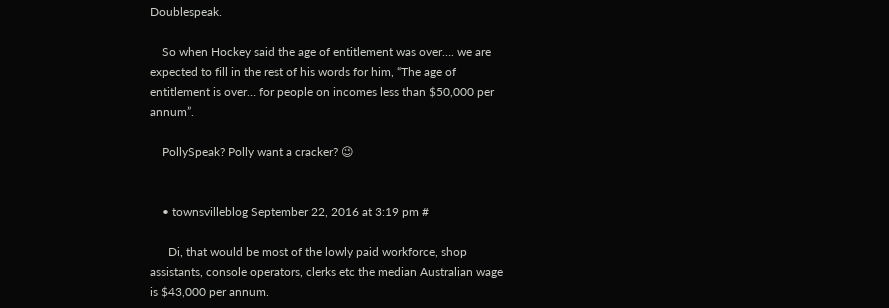Doublespeak.

    So when Hockey said the age of entitlement was over…. we are expected to fill in the rest of his words for him, “The age of entitlement is over… for people on incomes less than $50,000 per annum”.

    PollySpeak? Polly want a cracker? 😉


    • townsvilleblog September 22, 2016 at 3:19 pm #

      Di, that would be most of the lowly paid workforce, shop assistants, console operators, clerks etc the median Australian wage is $43,000 per annum.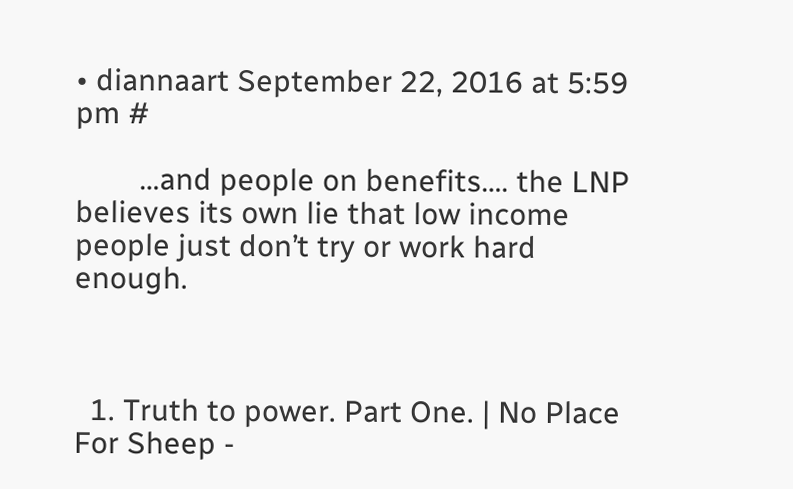• diannaart September 22, 2016 at 5:59 pm #

        …and people on benefits…. the LNP believes its own lie that low income people just don’t try or work hard enough.



  1. Truth to power. Part One. | No Place For Sheep -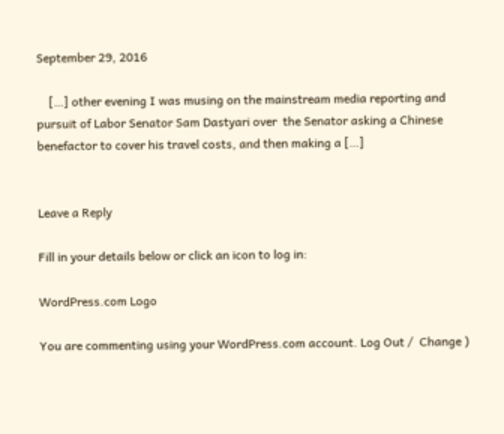September 29, 2016

    […] other evening I was musing on the mainstream media reporting and pursuit of Labor Senator Sam Dastyari over  the Senator asking a Chinese benefactor to cover his travel costs, and then making a […]


Leave a Reply

Fill in your details below or click an icon to log in:

WordPress.com Logo

You are commenting using your WordPress.com account. Log Out /  Change )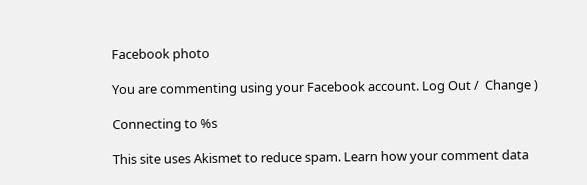Facebook photo

You are commenting using your Facebook account. Log Out /  Change )

Connecting to %s

This site uses Akismet to reduce spam. Learn how your comment data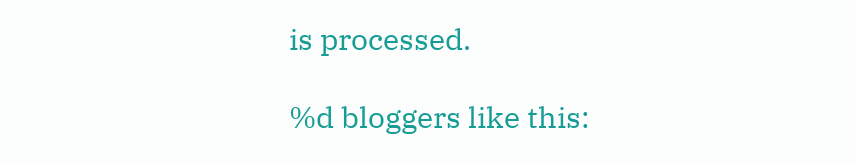is processed.

%d bloggers like this: